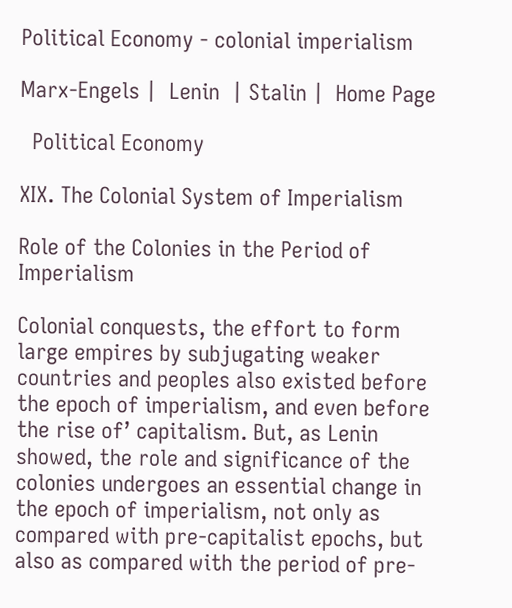Political Economy - colonial imperialism

Marx-Engels |  Lenin  | Stalin |  Home Page

  Political Economy

XIX. The Colonial System of Imperialism

Role of the Colonies in the Period of Imperialism

Colonial conquests, the effort to form large empires by subjugating weaker countries and peoples also existed before the epoch of imperialism, and even before the rise of’ capitalism. But, as Lenin showed, the role and significance of the colonies undergoes an essential change in the epoch of imperialism, not only as compared with pre-capitalist epochs, but also as compared with the period of pre-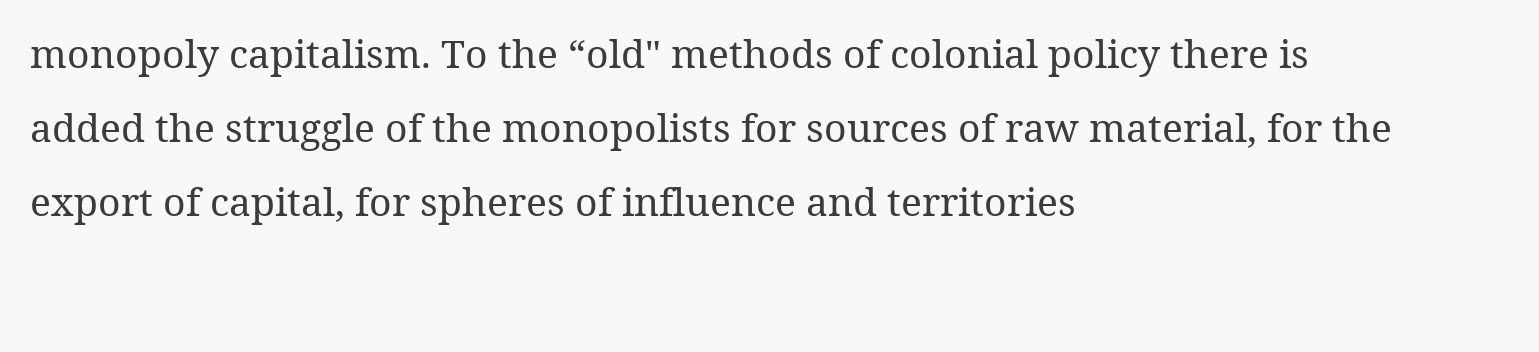monopoly capitalism. To the “old" methods of colonial policy there is added the struggle of the monopolists for sources of raw material, for the export of capital, for spheres of influence and territories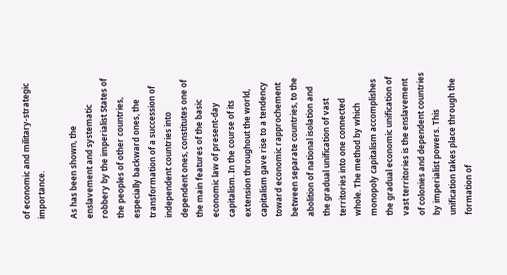of economic and military-strategic importance.

As has been shown, the enslavement and systematic robbery by the imperialist States of the peoples of other countries, especially backward ones, the transformation of a succession of independent countries into dependent ones, constitutes one of the main features of the basic economic law of present-day capitalism. In the course of its extension throughout the world, capitalism gave rise to a tendency toward economic rapprochement between separate countries, to the abolition of national isolation and the gradual unification of vast territories into one connected whole. The method by which monopoly capitalism accomplishes the gradual economic unification of vast territories is the enslavement of colonies and dependent countries by imperialist powers. This unification takes place through the formation of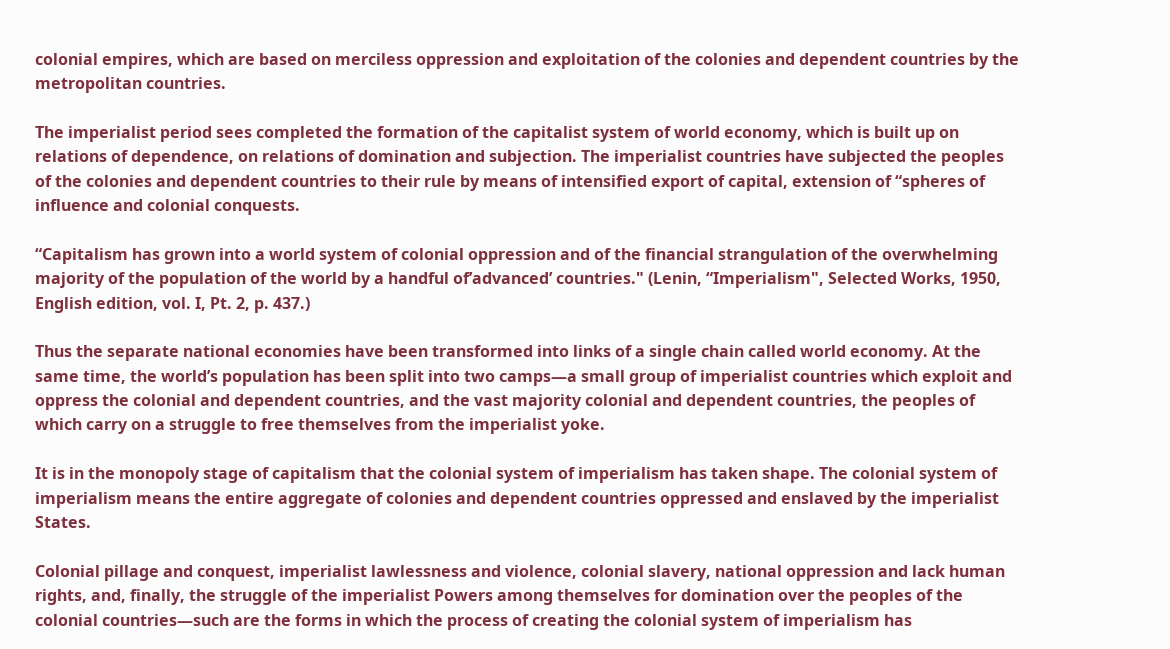colonial empires, which are based on merciless oppression and exploitation of the colonies and dependent countries by the metropolitan countries.

The imperialist period sees completed the formation of the capitalist system of world economy, which is built up on relations of dependence, on relations of domination and subjection. The imperialist countries have subjected the peoples of the colonies and dependent countries to their rule by means of intensified export of capital, extension of “spheres of influence and colonial conquests.

“Capitalism has grown into a world system of colonial oppression and of the financial strangulation of the overwhelming majority of the population of the world by a handful of’advanced’ countries." (Lenin, “Imperialism", Selected Works, 1950, English edition, vol. I, Pt. 2, p. 437.)

Thus the separate national economies have been transformed into links of a single chain called world economy. At the same time, the world’s population has been split into two camps—a small group of imperialist countries which exploit and oppress the colonial and dependent countries, and the vast majority colonial and dependent countries, the peoples of which carry on a struggle to free themselves from the imperialist yoke.

It is in the monopoly stage of capitalism that the colonial system of imperialism has taken shape. The colonial system of imperialism means the entire aggregate of colonies and dependent countries oppressed and enslaved by the imperialist States.

Colonial pillage and conquest, imperialist lawlessness and violence, colonial slavery, national oppression and lack human rights, and, finally, the struggle of the imperialist Powers among themselves for domination over the peoples of the colonial countries—such are the forms in which the process of creating the colonial system of imperialism has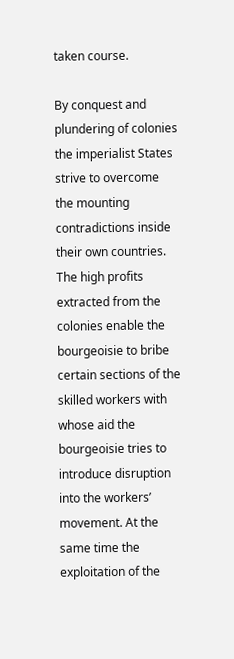taken course.

By conquest and plundering of colonies the imperialist States strive to overcome the mounting contradictions inside their own countries. The high profits extracted from the colonies enable the bourgeoisie to bribe certain sections of the skilled workers with whose aid the bourgeoisie tries to introduce disruption into the workers’ movement. At the same time the exploitation of the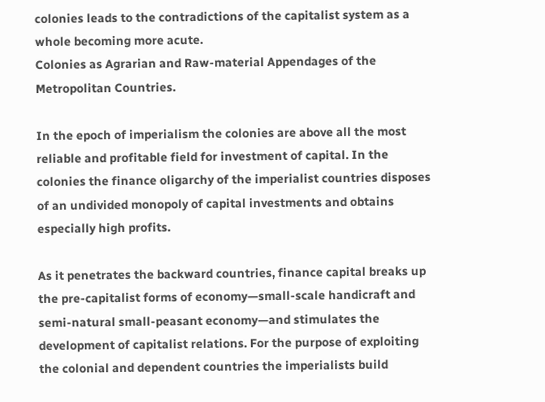colonies leads to the contradictions of the capitalist system as a whole becoming more acute.
Colonies as Agrarian and Raw-material Appendages of the Metropolitan Countries.

In the epoch of imperialism the colonies are above all the most reliable and profitable field for investment of capital. In the colonies the finance oligarchy of the imperialist countries disposes of an undivided monopoly of capital investments and obtains especially high profits.

As it penetrates the backward countries, finance capital breaks up the pre-capitalist forms of economy—small-scale handicraft and semi-natural small-peasant economy—and stimulates the development of capitalist relations. For the purpose of exploiting the colonial and dependent countries the imperialists build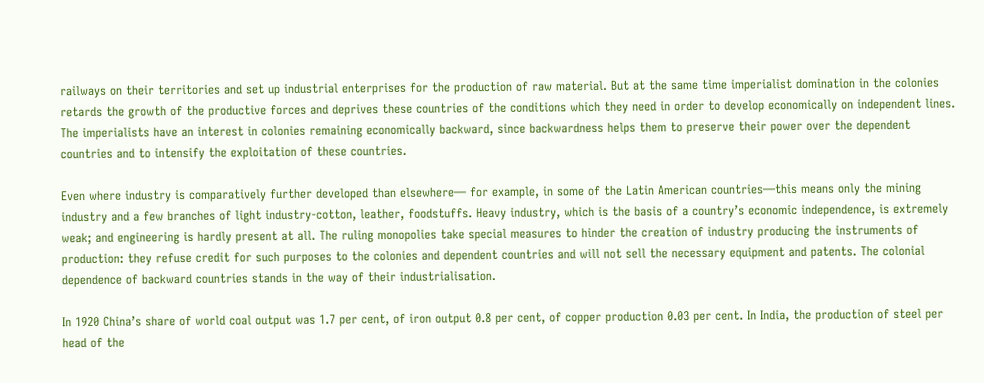railways on their territories and set up industrial enterprises for the production of raw material. But at the same time imperialist domination in the colonies retards the growth of the productive forces and deprives these countries of the conditions which they need in order to develop economically on independent lines. The imperialists have an interest in colonies remaining economically backward, since backwardness helps them to preserve their power over the dependent countries and to intensify the exploitation of these countries.

Even where industry is comparatively further developed than elsewhere— for example, in some of the Latin American countries—this means only the mining industry and a few branches of light industry-cotton, leather, foodstuffs. Heavy industry, which is the basis of a country’s economic independence, is extremely weak; and engineering is hardly present at all. The ruling monopolies take special measures to hinder the creation of industry producing the instruments of production: they refuse credit for such purposes to the colonies and dependent countries and will not sell the necessary equipment and patents. The colonial dependence of backward countries stands in the way of their industrialisation.

In 1920 China’s share of world coal output was 1.7 per cent, of iron output 0.8 per cent, of copper production 0.03 per cent. In India, the production of steel per head of the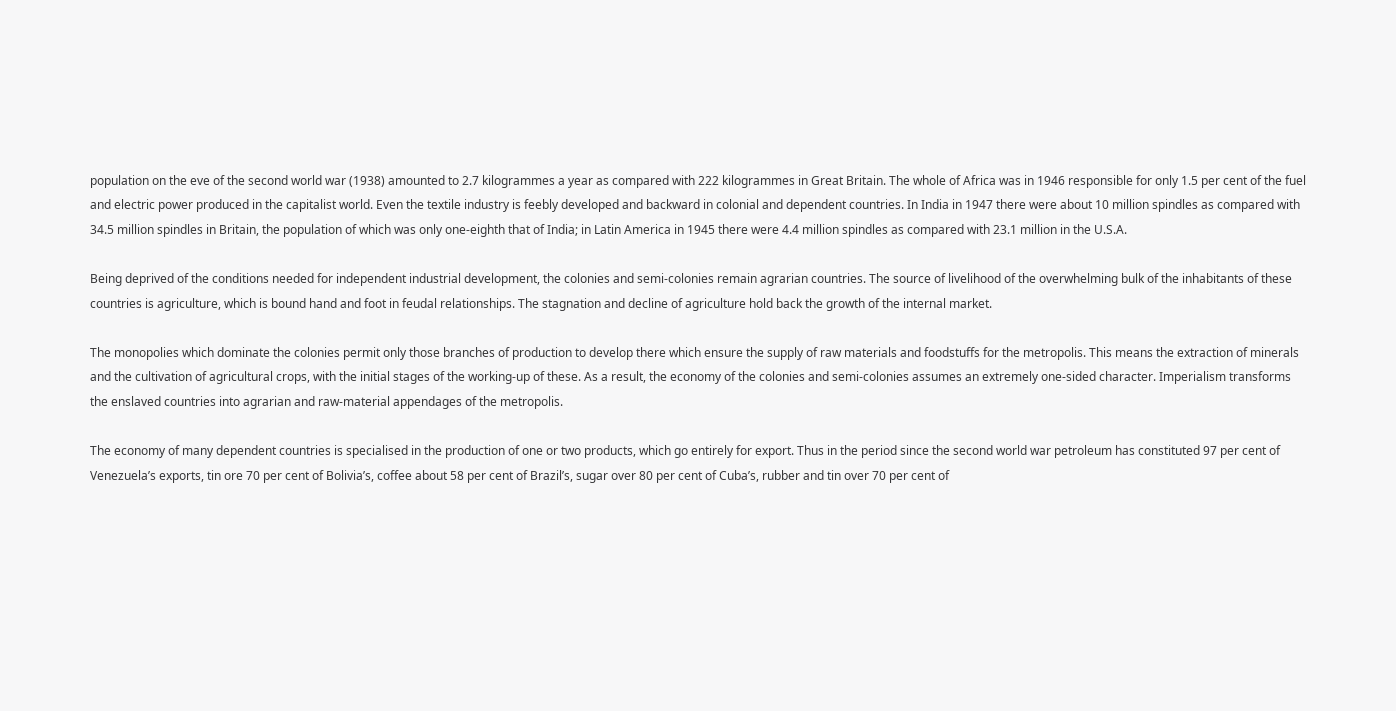population on the eve of the second world war (1938) amounted to 2.7 kilogrammes a year as compared with 222 kilogrammes in Great Britain. The whole of Africa was in 1946 responsible for only 1.5 per cent of the fuel and electric power produced in the capitalist world. Even the textile industry is feebly developed and backward in colonial and dependent countries. In India in 1947 there were about 10 million spindles as compared with 34.5 million spindles in Britain, the population of which was only one-eighth that of India; in Latin America in 1945 there were 4.4 million spindles as compared with 23.1 million in the U.S.A.

Being deprived of the conditions needed for independent industrial development, the colonies and semi-colonies remain agrarian countries. The source of livelihood of the overwhelming bulk of the inhabitants of these countries is agriculture, which is bound hand and foot in feudal relationships. The stagnation and decline of agriculture hold back the growth of the internal market.

The monopolies which dominate the colonies permit only those branches of production to develop there which ensure the supply of raw materials and foodstuffs for the metropolis. This means the extraction of minerals and the cultivation of agricultural crops, with the initial stages of the working-up of these. As a result, the economy of the colonies and semi-colonies assumes an extremely one-sided character. Imperialism transforms the enslaved countries into agrarian and raw-material appendages of the metropolis.

The economy of many dependent countries is specialised in the production of one or two products, which go entirely for export. Thus in the period since the second world war petroleum has constituted 97 per cent of Venezuela’s exports, tin ore 70 per cent of Bolivia’s, coffee about 58 per cent of Brazil’s, sugar over 80 per cent of Cuba’s, rubber and tin over 70 per cent of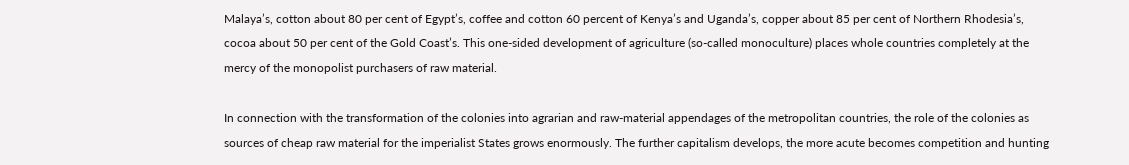Malaya’s, cotton about 80 per cent of Egypt’s, coffee and cotton 60 percent of Kenya’s and Uganda’s, copper about 85 per cent of Northern Rhodesia’s, cocoa about 50 per cent of the Gold Coast’s. This one-sided development of agriculture (so-called monoculture) places whole countries completely at the mercy of the monopolist purchasers of raw material.

In connection with the transformation of the colonies into agrarian and raw-material appendages of the metropolitan countries, the role of the colonies as sources of cheap raw material for the imperialist States grows enormously. The further capitalism develops, the more acute becomes competition and hunting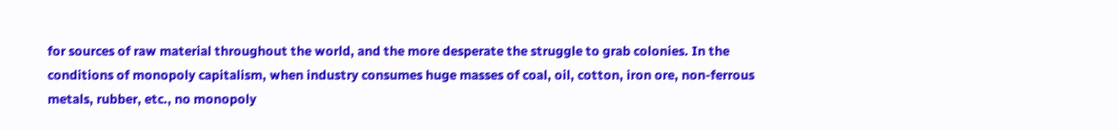for sources of raw material throughout the world, and the more desperate the struggle to grab colonies. In the conditions of monopoly capitalism, when industry consumes huge masses of coal, oil, cotton, iron ore, non-ferrous metals, rubber, etc., no monopoly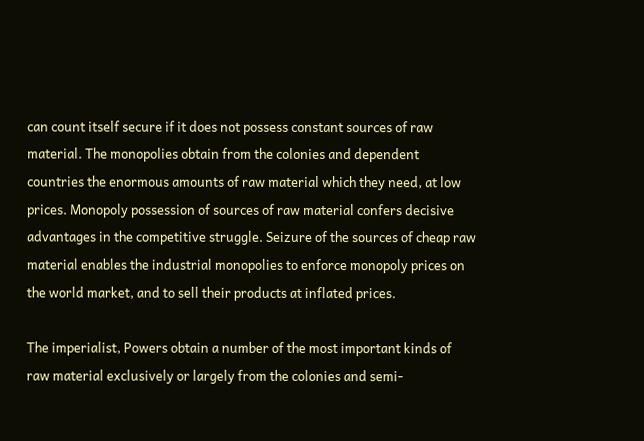can count itself secure if it does not possess constant sources of raw material. The monopolies obtain from the colonies and dependent countries the enormous amounts of raw material which they need, at low prices. Monopoly possession of sources of raw material confers decisive advantages in the competitive struggle. Seizure of the sources of cheap raw material enables the industrial monopolies to enforce monopoly prices on the world market, and to sell their products at inflated prices.

The imperialist, Powers obtain a number of the most important kinds of raw material exclusively or largely from the colonies and semi-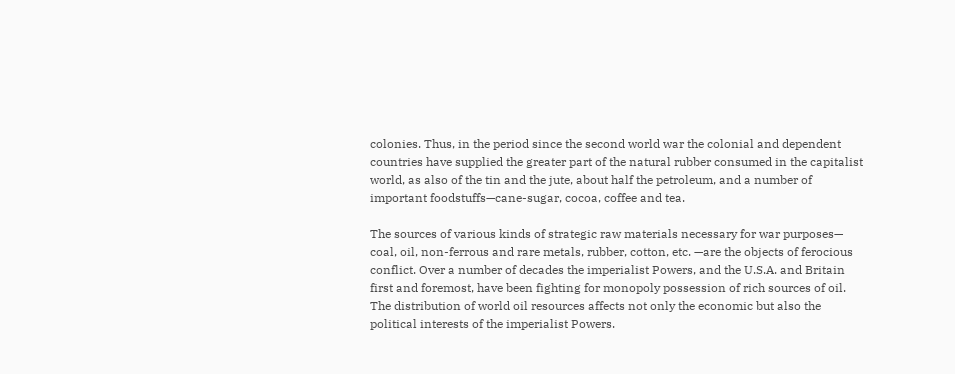colonies. Thus, in the period since the second world war the colonial and dependent countries have supplied the greater part of the natural rubber consumed in the capitalist world, as also of the tin and the jute, about half the petroleum, and a number of important foodstuffs—cane-sugar, cocoa, coffee and tea.

The sources of various kinds of strategic raw materials necessary for war purposes— coal, oil, non-ferrous and rare metals, rubber, cotton, etc. —are the objects of ferocious conflict. Over a number of decades the imperialist Powers, and the U.S.A. and Britain first and foremost, have been fighting for monopoly possession of rich sources of oil. The distribution of world oil resources affects not only the economic but also the political interests of the imperialist Powers.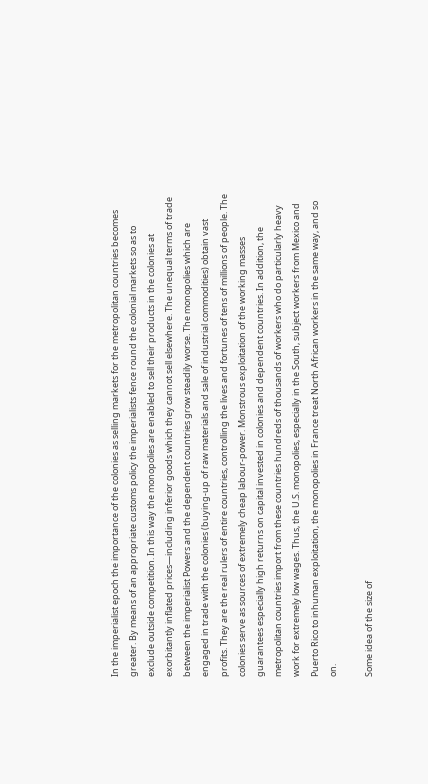In the imperialist epoch the importance of the colonies as selling markets for the metropolitan countries becomes greater. By means of an appropriate customs policy the imperialists fence round the colonial markets so as to exclude outside competition. In this way the monopolies are enabled to sell their products in the colonies at exorbitantly inflated prices—including inferior goods which they cannot sell elsewhere. The unequal terms of trade between the imperialist Powers and the dependent countries grow steadily worse. The monopolies which are engaged in trade with the colonies (buying-up of raw materials and sale of industrial commodities) obtain vast profits. They are the real rulers of entire countries, controlling the lives and fortunes of tens of millions of people. The colonies serve as sources of extremely cheap labour-power. Monstrous exploitation of the working masses guarantees especially high returns on capital invested in colonies and dependent countries. In addition, the metropolitan countries import from these countries hundreds of thousands of workers who do particularly heavy work for extremely low wages. Thus, the U.S. monopolies, especially in the South, subject workers from Mexico and Puerto Rico to inhuman exploitation, the monopolies in France treat North African workers in the same way, and so on.

Some idea of the size of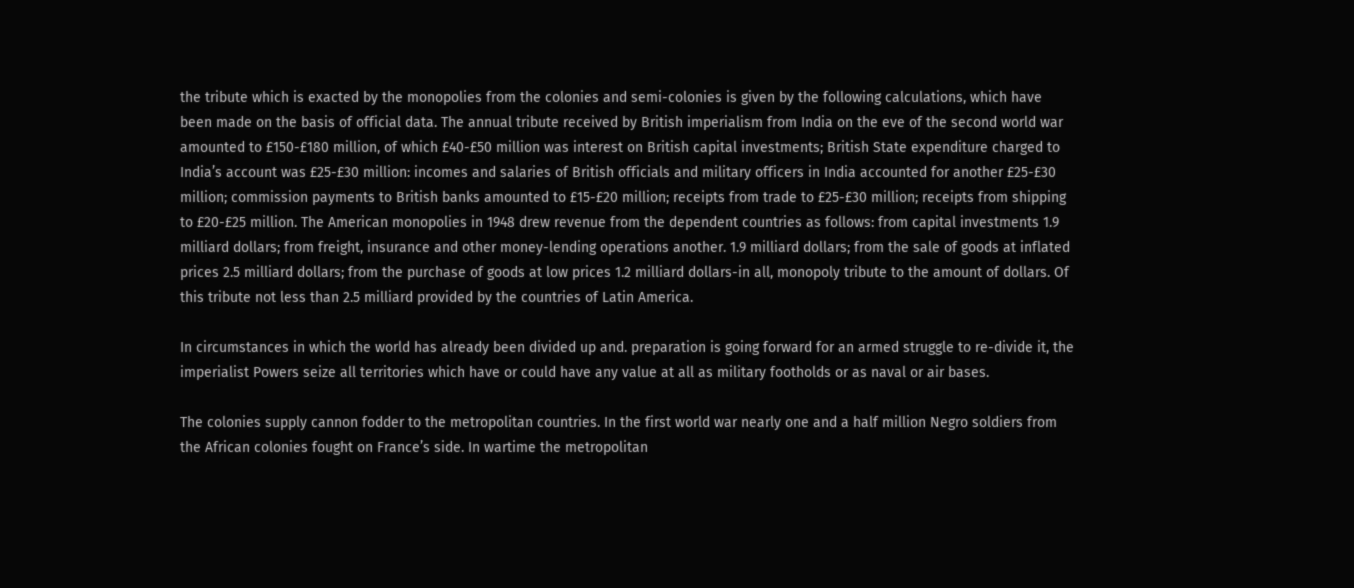the tribute which is exacted by the monopolies from the colonies and semi-colonies is given by the following calculations, which have been made on the basis of official data. The annual tribute received by British imperialism from India on the eve of the second world war amounted to £150-£180 million, of which £40-£50 million was interest on British capital investments; British State expenditure charged to India’s account was £25-£30 million: incomes and salaries of British officials and military officers in India accounted for another £25-£30 million; commission payments to British banks amounted to £15-£20 million; receipts from trade to £25-£30 million; receipts from shipping to £20-£25 million. The American monopolies in 1948 drew revenue from the dependent countries as follows: from capital investments 1.9 milliard dollars; from freight, insurance and other money-lending operations another. 1.9 milliard dollars; from the sale of goods at inflated prices 2.5 milliard dollars; from the purchase of goods at low prices 1.2 milliard dollars-in all, monopoly tribute to the amount of dollars. Of this tribute not less than 2.5 milliard provided by the countries of Latin America.

In circumstances in which the world has already been divided up and. preparation is going forward for an armed struggle to re-divide it, the imperialist Powers seize all territories which have or could have any value at all as military footholds or as naval or air bases.

The colonies supply cannon fodder to the metropolitan countries. In the first world war nearly one and a half million Negro soldiers from the African colonies fought on France’s side. In wartime the metropolitan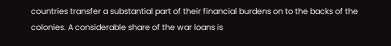countries transfer a substantial part of their financial burdens on to the backs of the colonies. A considerable share of the war loans is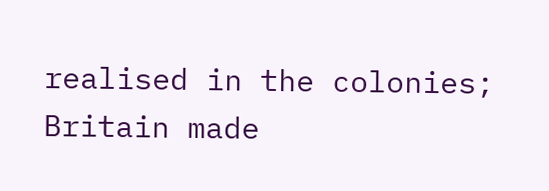realised in the colonies; Britain made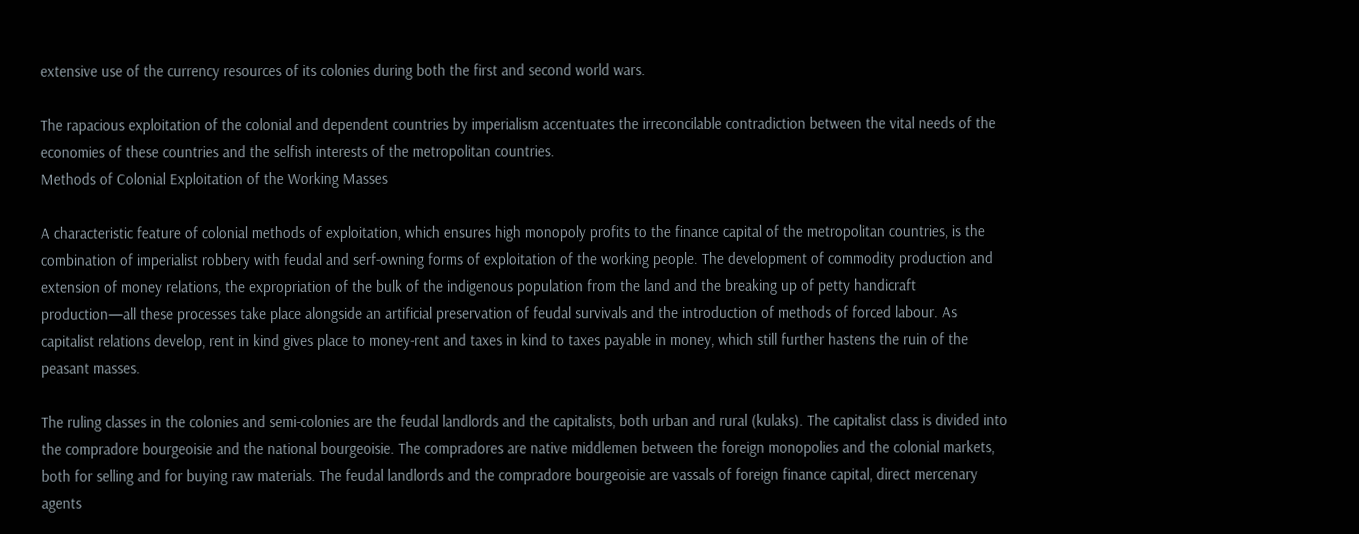extensive use of the currency resources of its colonies during both the first and second world wars.

The rapacious exploitation of the colonial and dependent countries by imperialism accentuates the irreconcilable contradiction between the vital needs of the economies of these countries and the selfish interests of the metropolitan countries.
Methods of Colonial Exploitation of the Working Masses

A characteristic feature of colonial methods of exploitation, which ensures high monopoly profits to the finance capital of the metropolitan countries, is the combination of imperialist robbery with feudal and serf-owning forms of exploitation of the working people. The development of commodity production and extension of money relations, the expropriation of the bulk of the indigenous population from the land and the breaking up of petty handicraft production—all these processes take place alongside an artificial preservation of feudal survivals and the introduction of methods of forced labour. As capitalist relations develop, rent in kind gives place to money-rent and taxes in kind to taxes payable in money, which still further hastens the ruin of the peasant masses.

The ruling classes in the colonies and semi-colonies are the feudal landlords and the capitalists, both urban and rural (kulaks). The capitalist class is divided into the compradore bourgeoisie and the national bourgeoisie. The compradores are native middlemen between the foreign monopolies and the colonial markets, both for selling and for buying raw materials. The feudal landlords and the compradore bourgeoisie are vassals of foreign finance capital, direct mercenary agents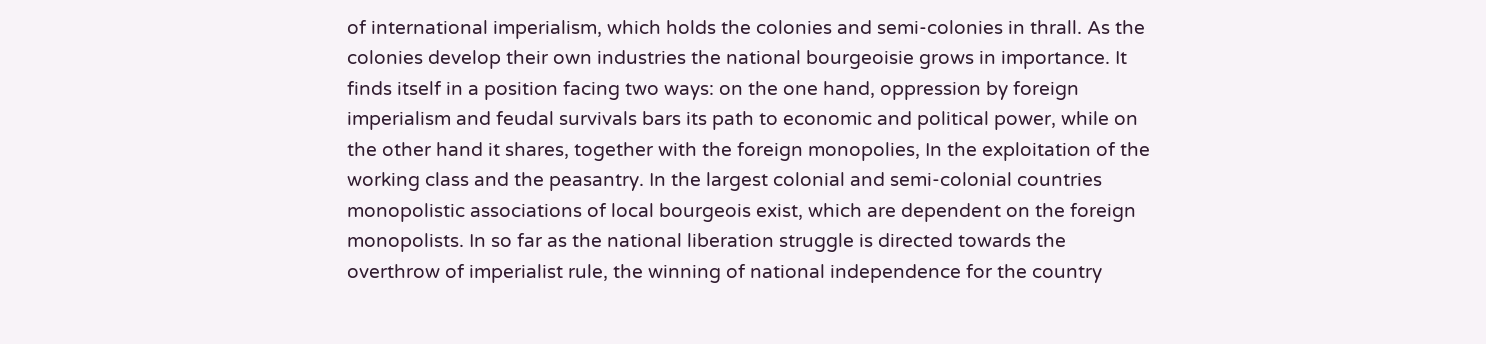of international imperialism, which holds the colonies and semi-colonies in thrall. As the colonies develop their own industries the national bourgeoisie grows in importance. It finds itself in a position facing two ways: on the one hand, oppression by foreign imperialism and feudal survivals bars its path to economic and political power, while on the other hand it shares, together with the foreign monopolies, In the exploitation of the working class and the peasantry. In the largest colonial and semi-colonial countries monopolistic associations of local bourgeois exist, which are dependent on the foreign monopolists. In so far as the national liberation struggle is directed towards the overthrow of imperialist rule, the winning of national independence for the country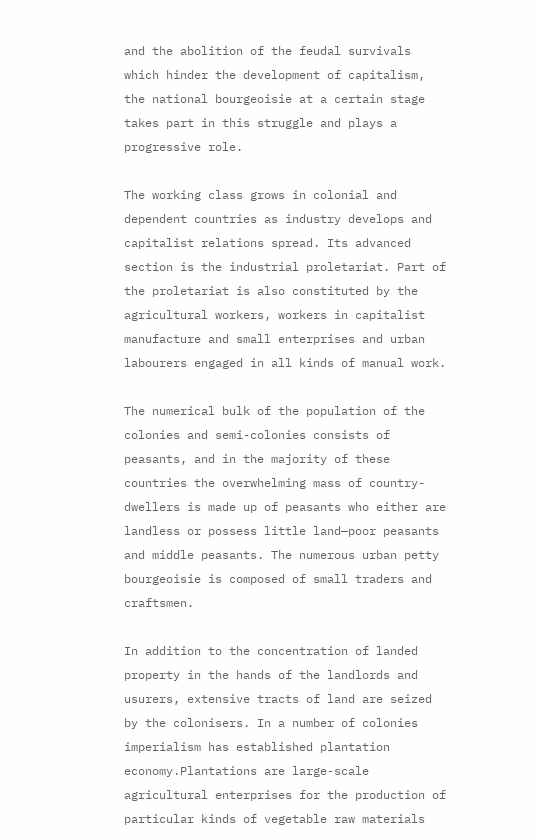and the abolition of the feudal survivals which hinder the development of capitalism, the national bourgeoisie at a certain stage takes part in this struggle and plays a progressive role.

The working class grows in colonial and dependent countries as industry develops and capitalist relations spread. Its advanced section is the industrial proletariat. Part of the proletariat is also constituted by the agricultural workers, workers in capitalist manufacture and small enterprises and urban labourers engaged in all kinds of manual work.

The numerical bulk of the population of the colonies and semi-colonies consists of peasants, and in the majority of these countries the overwhelming mass of country-dwellers is made up of peasants who either are landless or possess little land—poor peasants and middle peasants. The numerous urban petty bourgeoisie is composed of small traders and craftsmen.

In addition to the concentration of landed property in the hands of the landlords and usurers, extensive tracts of land are seized by the colonisers. In a number of colonies imperialism has established plantation economy.Plantations are large-scale agricultural enterprises for the production of particular kinds of vegetable raw materials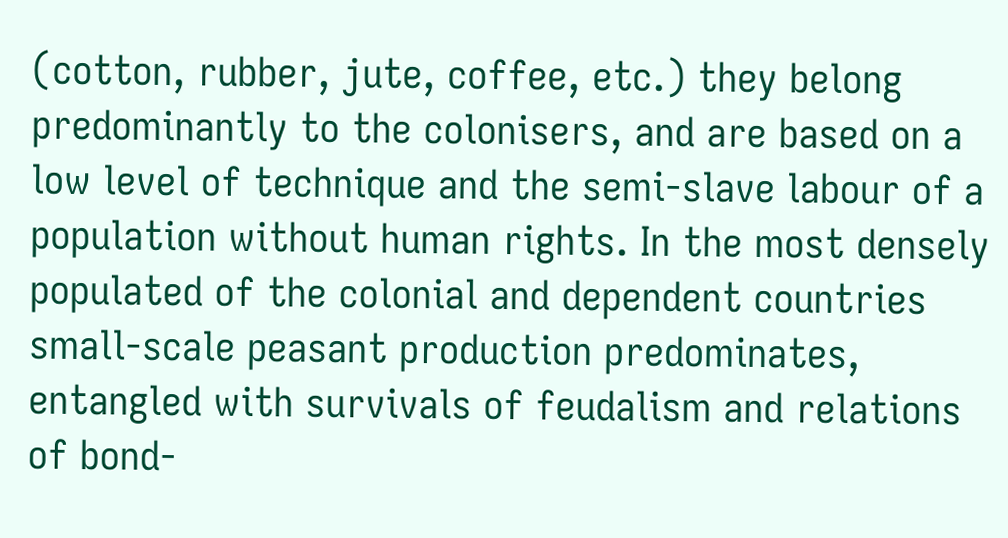(cotton, rubber, jute, coffee, etc.) they belong predominantly to the colonisers, and are based on a low level of technique and the semi-slave labour of a population without human rights. In the most densely populated of the colonial and dependent countries small-scale peasant production predominates, entangled with survivals of feudalism and relations of bond-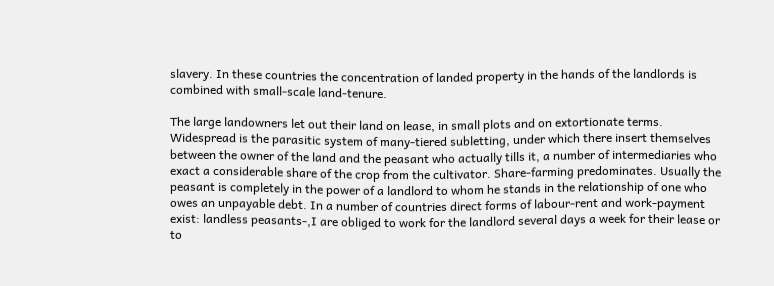slavery. In these countries the concentration of landed property in the hands of the landlords is combined with small-scale land-tenure.

The large landowners let out their land on lease, in small plots and on extortionate terms. Widespread is the parasitic system of many-tiered subletting, under which there insert themselves between the owner of the land and the peasant who actually tills it, a number of intermediaries who exact a considerable share of the crop from the cultivator. Share-farming predominates. Usually the peasant is completely in the power of a landlord to whom he stands in the relationship of one who owes an unpayable debt. In a number of countries direct forms of labour-rent and work-payment exist: landless peasants-,I are obliged to work for the landlord several days a week for their lease or to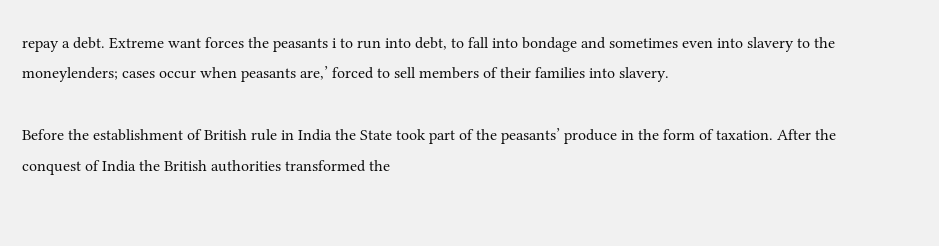repay a debt. Extreme want forces the peasants i to run into debt, to fall into bondage and sometimes even into slavery to the moneylenders; cases occur when peasants are,’ forced to sell members of their families into slavery.

Before the establishment of British rule in India the State took part of the peasants’ produce in the form of taxation. After the conquest of India the British authorities transformed the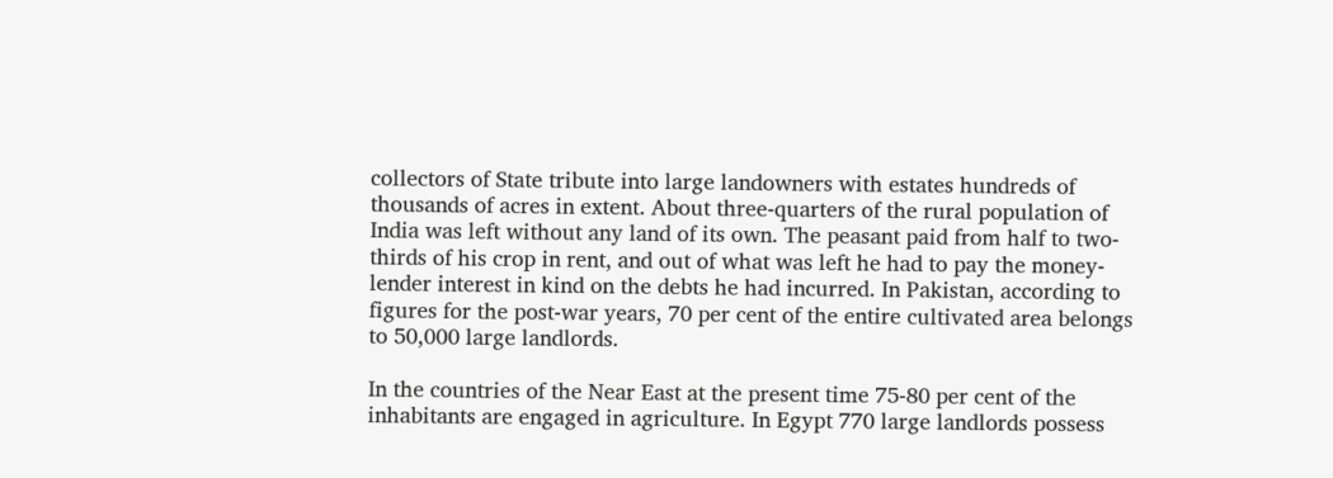collectors of State tribute into large landowners with estates hundreds of thousands of acres in extent. About three-quarters of the rural population of India was left without any land of its own. The peasant paid from half to two-thirds of his crop in rent, and out of what was left he had to pay the money-lender interest in kind on the debts he had incurred. In Pakistan, according to figures for the post-war years, 70 per cent of the entire cultivated area belongs to 50,000 large landlords.

In the countries of the Near East at the present time 75-80 per cent of the inhabitants are engaged in agriculture. In Egypt 770 large landlords possess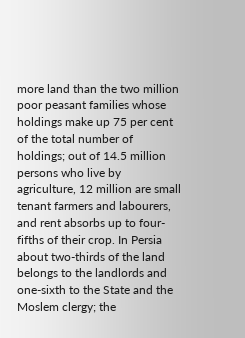more land than the two million poor peasant families whose holdings make up 75 per cent of the total number of holdings; out of 14.5 million persons who live by agriculture, 12 million are small tenant farmers and labourers, and rent absorbs up to four-fifths of their crop. In Persia about two-thirds of the land belongs to the landlords and one-sixth to the State and the Moslem clergy; the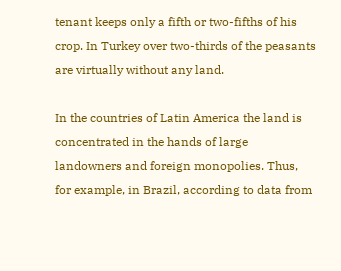tenant keeps only a fifth or two-fifths of his crop. In Turkey over two-thirds of the peasants are virtually without any land.

In the countries of Latin America the land is concentrated in the hands of large landowners and foreign monopolies. Thus, for example, in Brazil, according to data from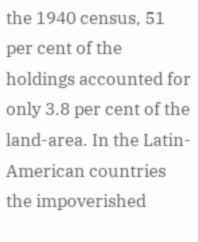the 1940 census, 51 per cent of the holdings accounted for only 3.8 per cent of the land-area. In the Latin-American countries the impoverished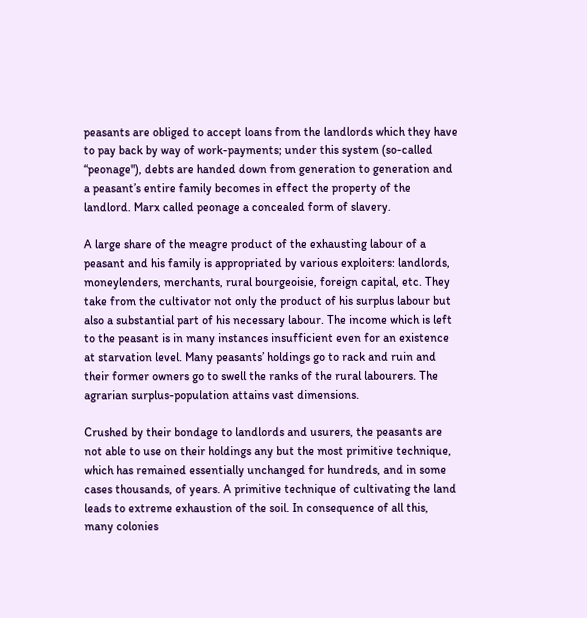peasants are obliged to accept loans from the landlords which they have to pay back by way of work-payments; under this system (so-called “peonage"), debts are handed down from generation to generation and a peasant’s entire family becomes in effect the property of the landlord. Marx called peonage a concealed form of slavery.

A large share of the meagre product of the exhausting labour of a peasant and his family is appropriated by various exploiters: landlords, moneylenders, merchants, rural bourgeoisie, foreign capital, etc. They take from the cultivator not only the product of his surplus labour but also a substantial part of his necessary labour. The income which is left to the peasant is in many instances insufficient even for an existence at starvation level. Many peasants’ holdings go to rack and ruin and their former owners go to swell the ranks of the rural labourers. The agrarian surplus-population attains vast dimensions.

Crushed by their bondage to landlords and usurers, the peasants are not able to use on their holdings any but the most primitive technique, which has remained essentially unchanged for hundreds, and in some cases thousands, of years. A primitive technique of cultivating the land leads to extreme exhaustion of the soil. In consequence of all this, many colonies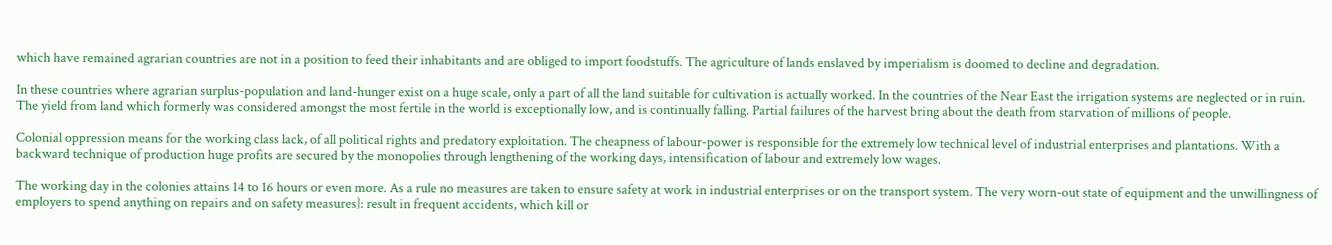which have remained agrarian countries are not in a position to feed their inhabitants and are obliged to import foodstuffs. The agriculture of lands enslaved by imperialism is doomed to decline and degradation.

In these countries where agrarian surplus-population and land-hunger exist on a huge scale, only a part of all the land suitable for cultivation is actually worked. In the countries of the Near East the irrigation systems are neglected or in ruin. The yield from land which formerly was considered amongst the most fertile in the world is exceptionally low, and is continually falling. Partial failures of the harvest bring about the death from starvation of millions of people.

Colonial oppression means for the working class lack, of all political rights and predatory exploitation. The cheapness of labour-power is responsible for the extremely low technical level of industrial enterprises and plantations. With a backward technique of production huge profits are secured by the monopolies through lengthening of the working days, intensification of labour and extremely low wages.

The working day in the colonies attains 14 to 16 hours or even more. As a rule no measures are taken to ensure safety at work in industrial enterprises or on the transport system. The very worn-out state of equipment and the unwillingness of employers to spend anything on repairs and on safety measures}: result in frequent accidents, which kill or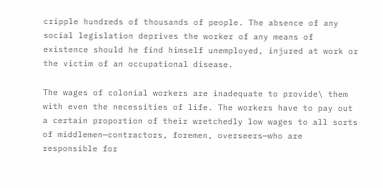cripple hundreds of thousands of people. The absence of any social legislation deprives the worker of any means of existence should he find himself unemployed, injured at work or the victim of an occupational disease.

The wages of colonial workers are inadequate to provide\ them with even the necessities of life. The workers have to pay out a certain proportion of their wretchedly low wages to all sorts of middlemen—contractors, foremen, overseers—who are responsible for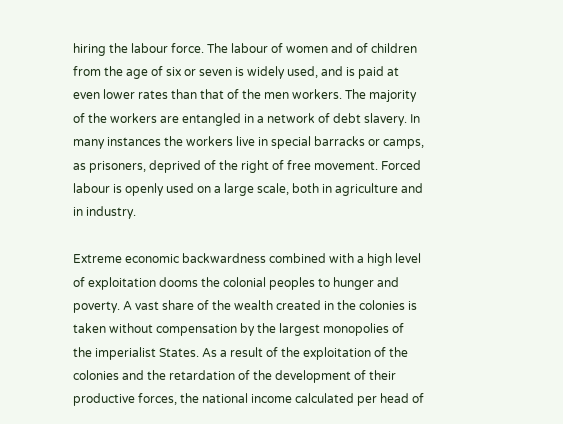hiring the labour force. The labour of women and of children from the age of six or seven is widely used, and is paid at even lower rates than that of the men workers. The majority of the workers are entangled in a network of debt slavery. In many instances the workers live in special barracks or camps, as prisoners, deprived of the right of free movement. Forced labour is openly used on a large scale, both in agriculture and in industry.

Extreme economic backwardness combined with a high level of exploitation dooms the colonial peoples to hunger and poverty. A vast share of the wealth created in the colonies is taken without compensation by the largest monopolies of the imperialist States. As a result of the exploitation of the colonies and the retardation of the development of their productive forces, the national income calculated per head of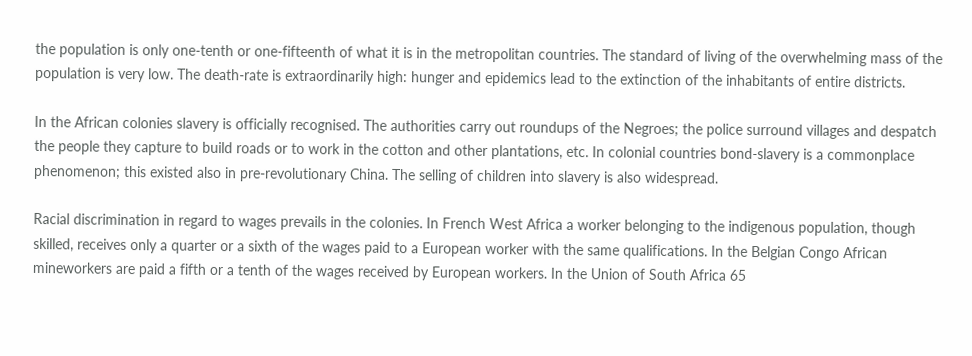the population is only one-tenth or one-fifteenth of what it is in the metropolitan countries. The standard of living of the overwhelming mass of the population is very low. The death-rate is extraordinarily high: hunger and epidemics lead to the extinction of the inhabitants of entire districts.

In the African colonies slavery is officially recognised. The authorities carry out roundups of the Negroes; the police surround villages and despatch the people they capture to build roads or to work in the cotton and other plantations, etc. In colonial countries bond-slavery is a commonplace phenomenon; this existed also in pre-revolutionary China. The selling of children into slavery is also widespread.

Racial discrimination in regard to wages prevails in the colonies. In French West Africa a worker belonging to the indigenous population, though skilled, receives only a quarter or a sixth of the wages paid to a European worker with the same qualifications. In the Belgian Congo African mineworkers are paid a fifth or a tenth of the wages received by European workers. In the Union of South Africa 65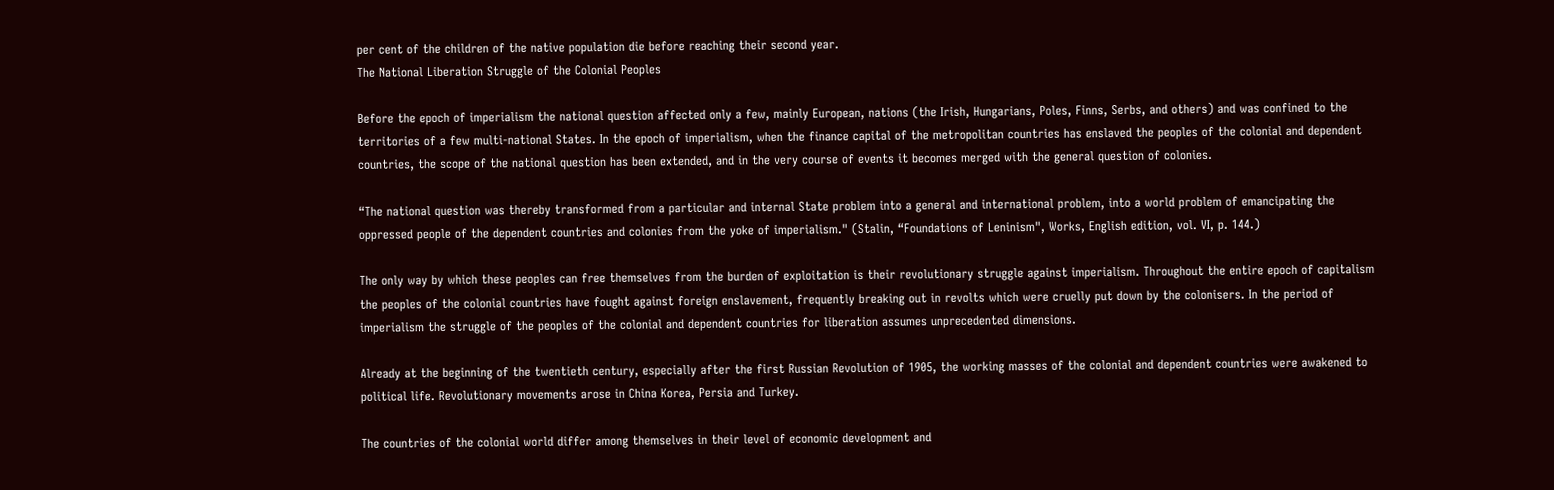per cent of the children of the native population die before reaching their second year.
The National Liberation Struggle of the Colonial Peoples

Before the epoch of imperialism the national question affected only a few, mainly European, nations (the Irish, Hungarians, Poles, Finns, Serbs, and others) and was confined to the territories of a few multi-national States. In the epoch of imperialism, when the finance capital of the metropolitan countries has enslaved the peoples of the colonial and dependent countries, the scope of the national question has been extended, and in the very course of events it becomes merged with the general question of colonies.

“The national question was thereby transformed from a particular and internal State problem into a general and international problem, into a world problem of emancipating the oppressed people of the dependent countries and colonies from the yoke of imperialism." (Stalin, “Foundations of Leninism", Works, English edition, vol. VI, p. 144.)

The only way by which these peoples can free themselves from the burden of exploitation is their revolutionary struggle against imperialism. Throughout the entire epoch of capitalism the peoples of the colonial countries have fought against foreign enslavement, frequently breaking out in revolts which were cruelly put down by the colonisers. In the period of imperialism the struggle of the peoples of the colonial and dependent countries for liberation assumes unprecedented dimensions.

Already at the beginning of the twentieth century, especially after the first Russian Revolution of 1905, the working masses of the colonial and dependent countries were awakened to political life. Revolutionary movements arose in China Korea, Persia and Turkey.

The countries of the colonial world differ among themselves in their level of economic development and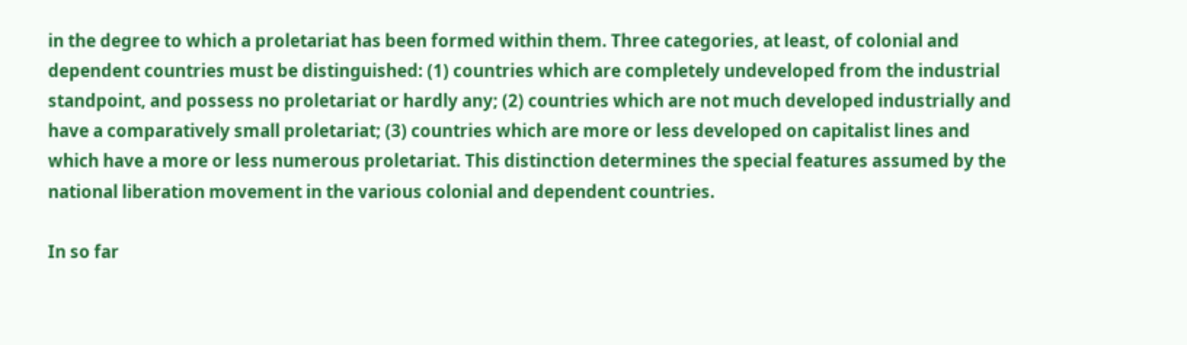in the degree to which a proletariat has been formed within them. Three categories, at least, of colonial and dependent countries must be distinguished: (1) countries which are completely undeveloped from the industrial standpoint, and possess no proletariat or hardly any; (2) countries which are not much developed industrially and have a comparatively small proletariat; (3) countries which are more or less developed on capitalist lines and which have a more or less numerous proletariat. This distinction determines the special features assumed by the national liberation movement in the various colonial and dependent countries.

In so far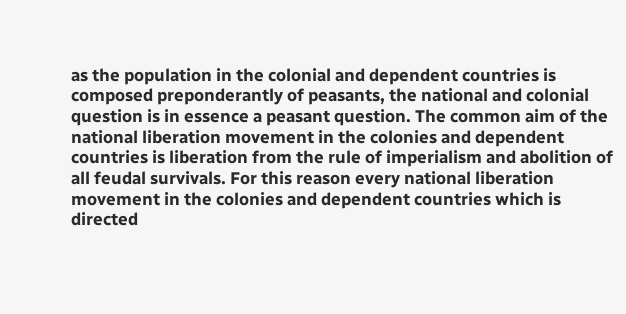as the population in the colonial and dependent countries is composed preponderantly of peasants, the national and colonial question is in essence a peasant question. The common aim of the national liberation movement in the colonies and dependent countries is liberation from the rule of imperialism and abolition of all feudal survivals. For this reason every national liberation movement in the colonies and dependent countries which is directed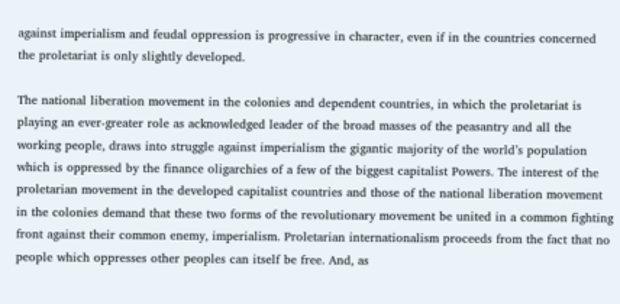against imperialism and feudal oppression is progressive in character, even if in the countries concerned the proletariat is only slightly developed.

The national liberation movement in the colonies and dependent countries, in which the proletariat is playing an ever-greater role as acknowledged leader of the broad masses of the peasantry and all the working people, draws into struggle against imperialism the gigantic majority of the world’s population which is oppressed by the finance oligarchies of a few of the biggest capitalist Powers. The interest of the proletarian movement in the developed capitalist countries and those of the national liberation movement in the colonies demand that these two forms of the revolutionary movement be united in a common fighting front against their common enemy, imperialism. Proletarian internationalism proceeds from the fact that no people which oppresses other peoples can itself be free. And, as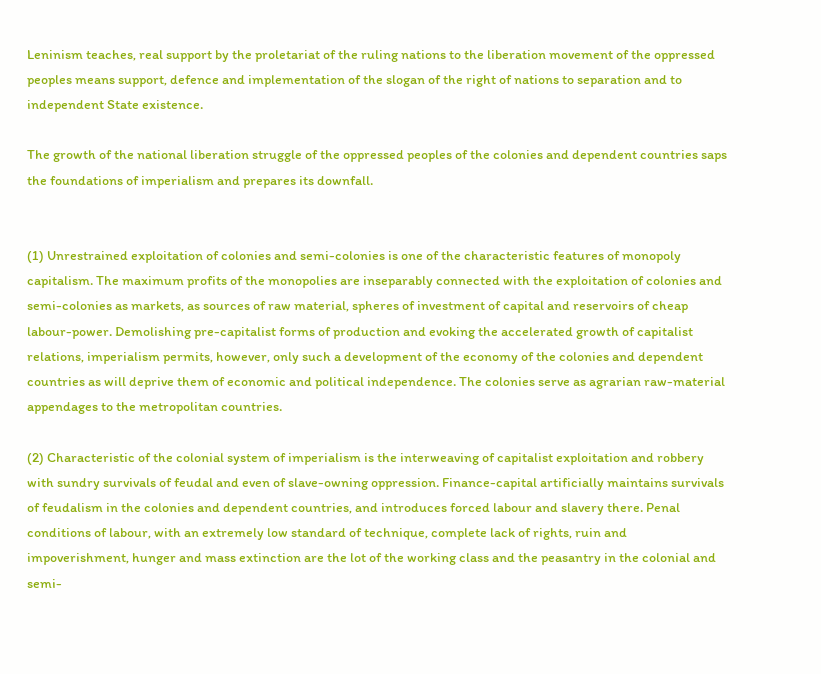Leninism teaches, real support by the proletariat of the ruling nations to the liberation movement of the oppressed peoples means support, defence and implementation of the slogan of the right of nations to separation and to independent State existence.

The growth of the national liberation struggle of the oppressed peoples of the colonies and dependent countries saps the foundations of imperialism and prepares its downfall.


(1) Unrestrained exploitation of colonies and semi-colonies is one of the characteristic features of monopoly capitalism. The maximum profits of the monopolies are inseparably connected with the exploitation of colonies and semi-colonies as markets, as sources of raw material, spheres of investment of capital and reservoirs of cheap labour-power. Demolishing pre-capitalist forms of production and evoking the accelerated growth of capitalist relations, imperialism permits, however, only such a development of the economy of the colonies and dependent countries as will deprive them of economic and political independence. The colonies serve as agrarian raw-material appendages to the metropolitan countries.

(2) Characteristic of the colonial system of imperialism is the interweaving of capitalist exploitation and robbery with sundry survivals of feudal and even of slave-owning oppression. Finance-capital artificially maintains survivals of feudalism in the colonies and dependent countries, and introduces forced labour and slavery there. Penal conditions of labour, with an extremely low standard of technique, complete lack of rights, ruin and impoverishment, hunger and mass extinction are the lot of the working class and the peasantry in the colonial and semi-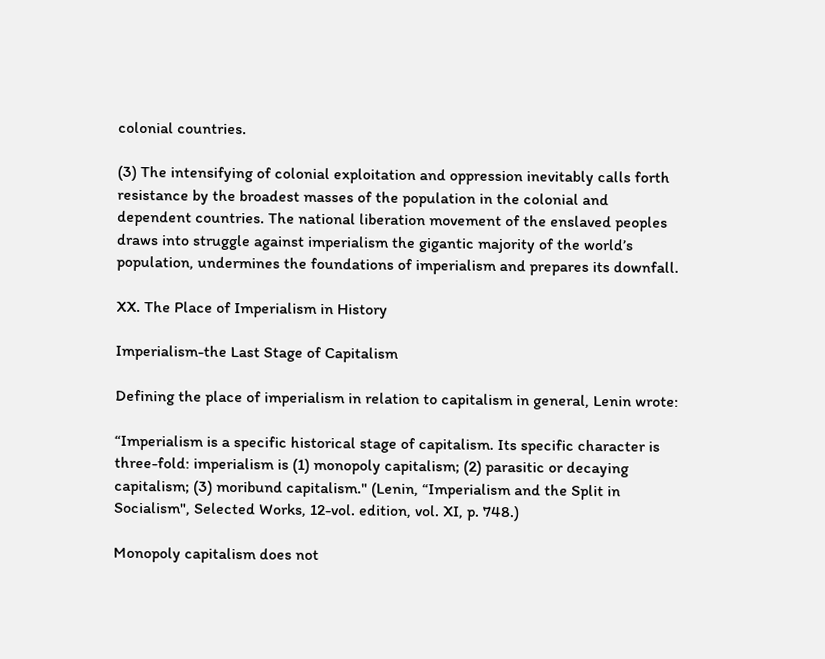colonial countries.

(3) The intensifying of colonial exploitation and oppression inevitably calls forth resistance by the broadest masses of the population in the colonial and dependent countries. The national liberation movement of the enslaved peoples draws into struggle against imperialism the gigantic majority of the world’s population, undermines the foundations of imperialism and prepares its downfall.

XX. The Place of Imperialism in History

Imperialism-the Last Stage of Capitalism

Defining the place of imperialism in relation to capitalism in general, Lenin wrote:

“Imperialism is a specific historical stage of capitalism. Its specific character is three-fold: imperialism is (1) monopoly capitalism; (2) parasitic or decaying capitalism; (3) moribund capitalism." (Lenin, “Imperialism and the Split in Socialism", Selected Works, 12-vol. edition, vol. XI, p. 748.)

Monopoly capitalism does not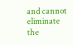and cannot eliminate the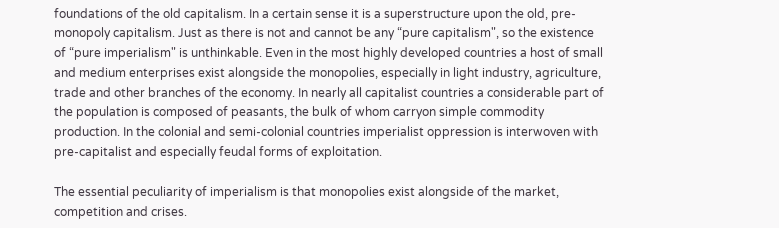foundations of the old capitalism. In a certain sense it is a superstructure upon the old, pre-monopoly capitalism. Just as there is not and cannot be any “pure capitalism", so the existence of “pure imperialism" is unthinkable. Even in the most highly developed countries a host of small and medium enterprises exist alongside the monopolies, especially in light industry, agriculture, trade and other branches of the economy. In nearly all capitalist countries a considerable part of the population is composed of peasants, the bulk of whom carryon simple commodity production. In the colonial and semi-colonial countries imperialist oppression is interwoven with pre-capitalist and especially feudal forms of exploitation.

The essential peculiarity of imperialism is that monopolies exist alongside of the market, competition and crises.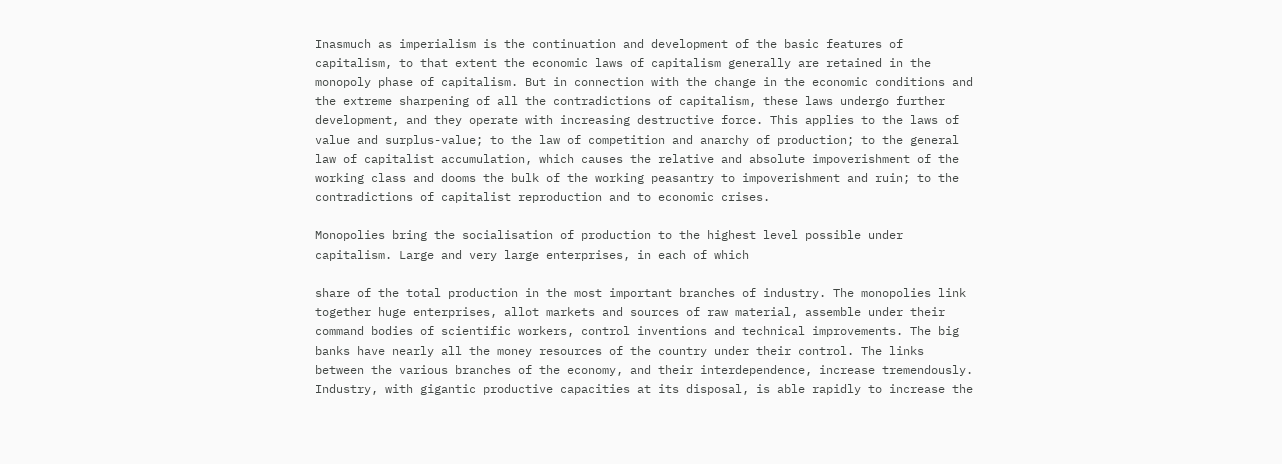Inasmuch as imperialism is the continuation and development of the basic features of capitalism, to that extent the economic laws of capitalism generally are retained in the monopoly phase of capitalism. But in connection with the change in the economic conditions and the extreme sharpening of all the contradictions of capitalism, these laws undergo further development, and they operate with increasing destructive force. This applies to the laws of value and surplus-value; to the law of competition and anarchy of production; to the general law of capitalist accumulation, which causes the relative and absolute impoverishment of the working class and dooms the bulk of the working peasantry to impoverishment and ruin; to the contradictions of capitalist reproduction and to economic crises.

Monopolies bring the socialisation of production to the highest level possible under capitalism. Large and very large enterprises, in each of which

share of the total production in the most important branches of industry. The monopolies link together huge enterprises, allot markets and sources of raw material, assemble under their command bodies of scientific workers, control inventions and technical improvements. The big banks have nearly all the money resources of the country under their control. The links between the various branches of the economy, and their interdependence, increase tremendously. Industry, with gigantic productive capacities at its disposal, is able rapidly to increase the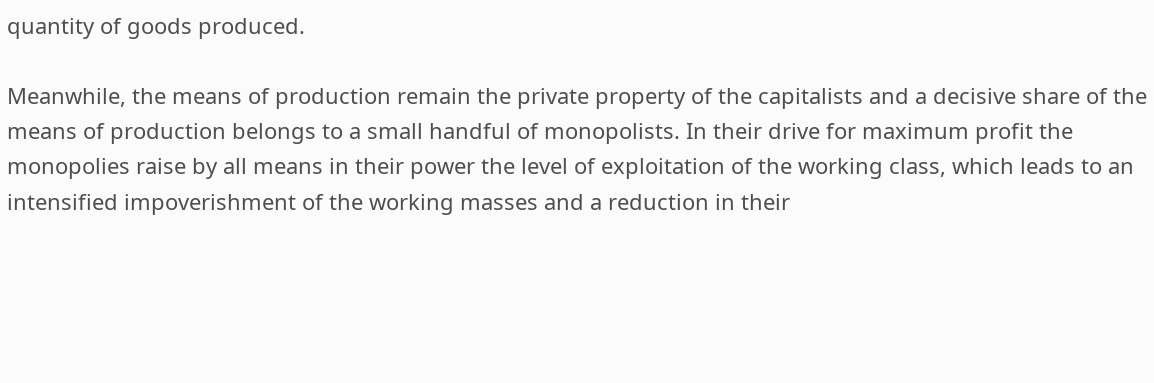quantity of goods produced.

Meanwhile, the means of production remain the private property of the capitalists and a decisive share of the means of production belongs to a small handful of monopolists. In their drive for maximum profit the monopolies raise by all means in their power the level of exploitation of the working class, which leads to an intensified impoverishment of the working masses and a reduction in their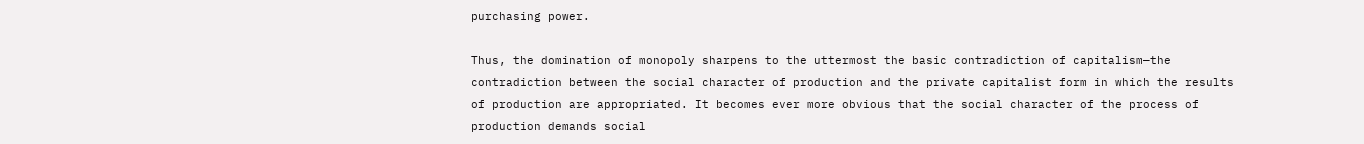purchasing power.

Thus, the domination of monopoly sharpens to the uttermost the basic contradiction of capitalism—the contradiction between the social character of production and the private capitalist form in which the results of production are appropriated. It becomes ever more obvious that the social character of the process of production demands social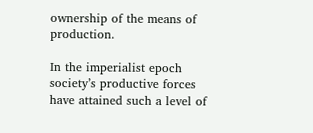ownership of the means of production.

In the imperialist epoch society’s productive forces have attained such a level of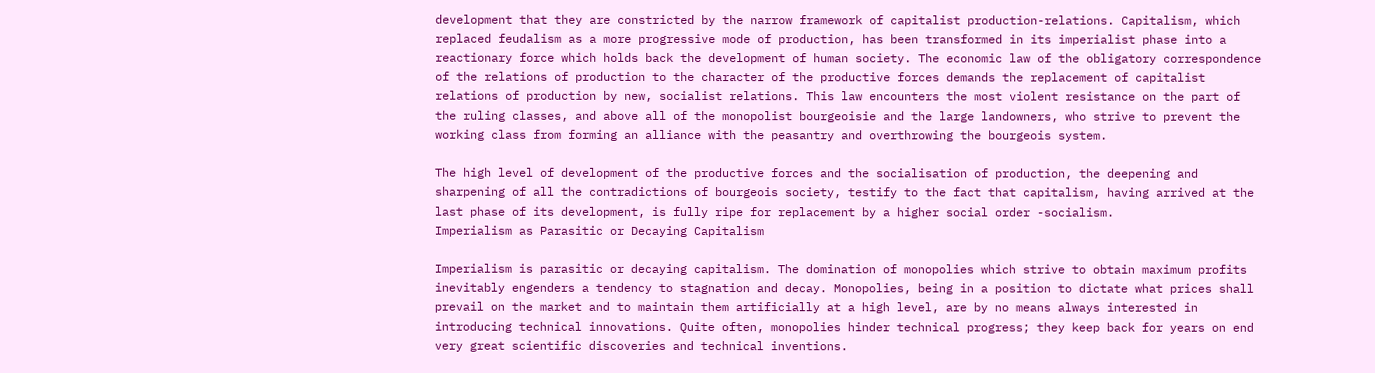development that they are constricted by the narrow framework of capitalist production-relations. Capitalism, which replaced feudalism as a more progressive mode of production, has been transformed in its imperialist phase into a reactionary force which holds back the development of human society. The economic law of the obligatory correspondence of the relations of production to the character of the productive forces demands the replacement of capitalist relations of production by new, socialist relations. This law encounters the most violent resistance on the part of the ruling classes, and above all of the monopolist bourgeoisie and the large landowners, who strive to prevent the working class from forming an alliance with the peasantry and overthrowing the bourgeois system.

The high level of development of the productive forces and the socialisation of production, the deepening and sharpening of all the contradictions of bourgeois society, testify to the fact that capitalism, having arrived at the last phase of its development, is fully ripe for replacement by a higher social order -socialism.
Imperialism as Parasitic or Decaying Capitalism

Imperialism is parasitic or decaying capitalism. The domination of monopolies which strive to obtain maximum profits inevitably engenders a tendency to stagnation and decay. Monopolies, being in a position to dictate what prices shall prevail on the market and to maintain them artificially at a high level, are by no means always interested in introducing technical innovations. Quite often, monopolies hinder technical progress; they keep back for years on end very great scientific discoveries and technical inventions.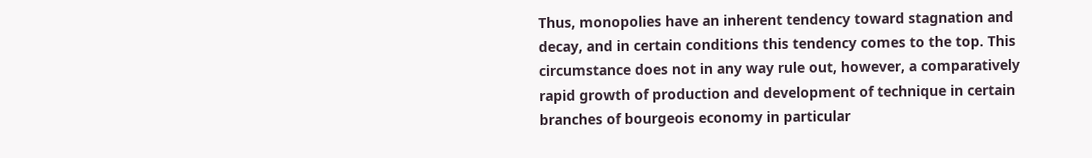Thus, monopolies have an inherent tendency toward stagnation and decay, and in certain conditions this tendency comes to the top. This circumstance does not in any way rule out, however, a comparatively rapid growth of production and development of technique in certain branches of bourgeois economy in particular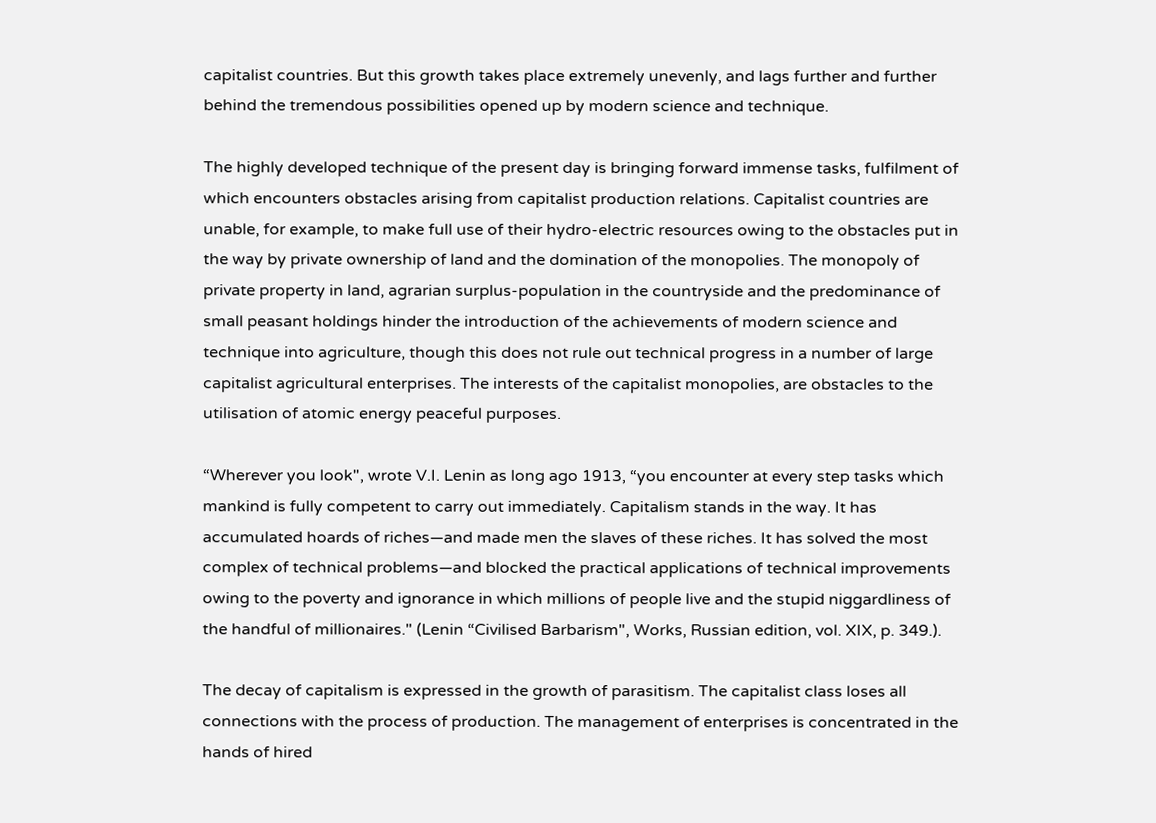capitalist countries. But this growth takes place extremely unevenly, and lags further and further behind the tremendous possibilities opened up by modern science and technique.

The highly developed technique of the present day is bringing forward immense tasks, fulfilment of which encounters obstacles arising from capitalist production relations. Capitalist countries are unable, for example, to make full use of their hydro-electric resources owing to the obstacles put in the way by private ownership of land and the domination of the monopolies. The monopoly of private property in land, agrarian surplus-population in the countryside and the predominance of small peasant holdings hinder the introduction of the achievements of modern science and technique into agriculture, though this does not rule out technical progress in a number of large capitalist agricultural enterprises. The interests of the capitalist monopolies, are obstacles to the utilisation of atomic energy peaceful purposes.

“Wherever you look", wrote V.I. Lenin as long ago 1913, “you encounter at every step tasks which mankind is fully competent to carry out immediately. Capitalism stands in the way. It has accumulated hoards of riches—and made men the slaves of these riches. It has solved the most complex of technical problems—and blocked the practical applications of technical improvements owing to the poverty and ignorance in which millions of people live and the stupid niggardliness of the handful of millionaires." (Lenin “Civilised Barbarism", Works, Russian edition, vol. XIX, p. 349.).

The decay of capitalism is expressed in the growth of parasitism. The capitalist class loses all connections with the process of production. The management of enterprises is concentrated in the hands of hired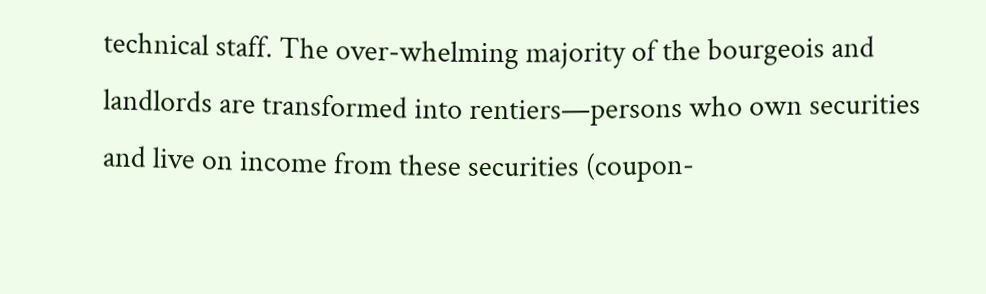technical staff. The over-whelming majority of the bourgeois and landlords are transformed into rentiers—persons who own securities and live on income from these securities (coupon-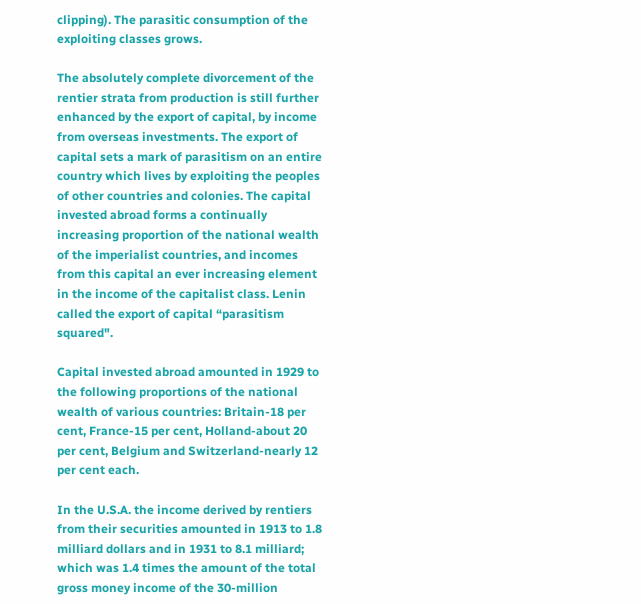clipping). The parasitic consumption of the exploiting classes grows.

The absolutely complete divorcement of the rentier strata from production is still further enhanced by the export of capital, by income from overseas investments. The export of capital sets a mark of parasitism on an entire country which lives by exploiting the peoples of other countries and colonies. The capital invested abroad forms a continually increasing proportion of the national wealth of the imperialist countries, and incomes from this capital an ever increasing element in the income of the capitalist class. Lenin called the export of capital “parasitism squared".

Capital invested abroad amounted in 1929 to the following proportions of the national wealth of various countries: Britain-18 per cent, France-15 per cent, Holland-about 20 per cent, Belgium and Switzerland-nearly 12 per cent each.

In the U.S.A. the income derived by rentiers from their securities amounted in 1913 to 1.8 milliard dollars and in 1931 to 8.1 milliard; which was 1.4 times the amount of the total gross money income of the 30-million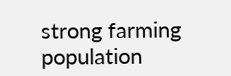strong farming population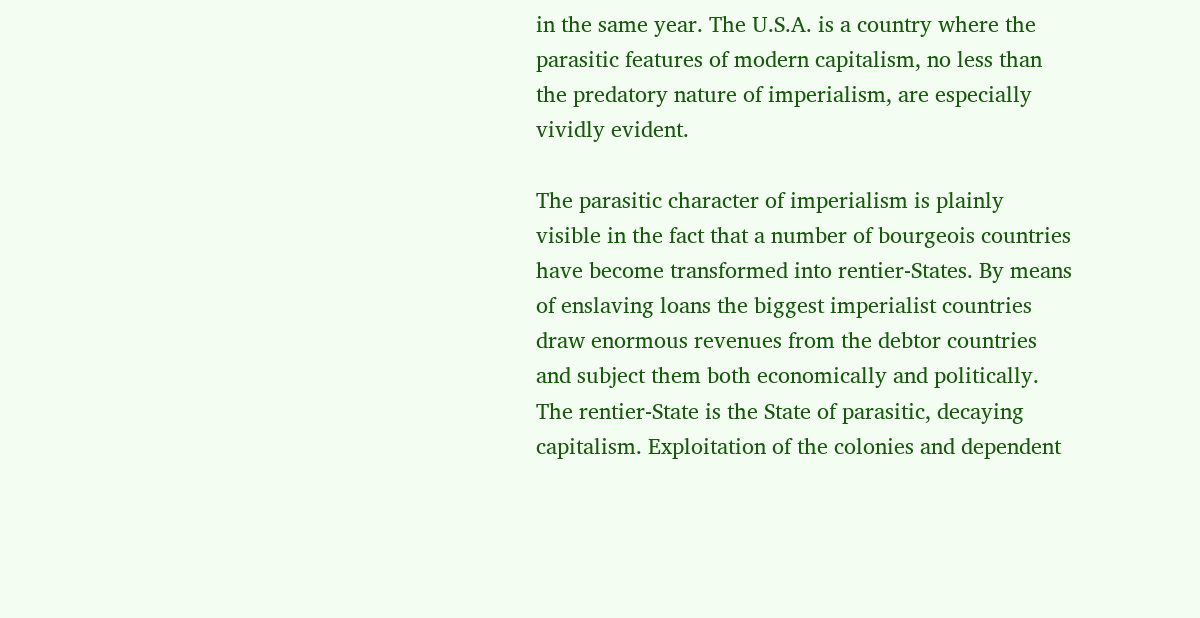in the same year. The U.S.A. is a country where the parasitic features of modern capitalism, no less than the predatory nature of imperialism, are especially vividly evident.

The parasitic character of imperialism is plainly visible in the fact that a number of bourgeois countries have become transformed into rentier-States. By means of enslaving loans the biggest imperialist countries draw enormous revenues from the debtor countries and subject them both economically and politically. The rentier-State is the State of parasitic, decaying capitalism. Exploitation of the colonies and dependent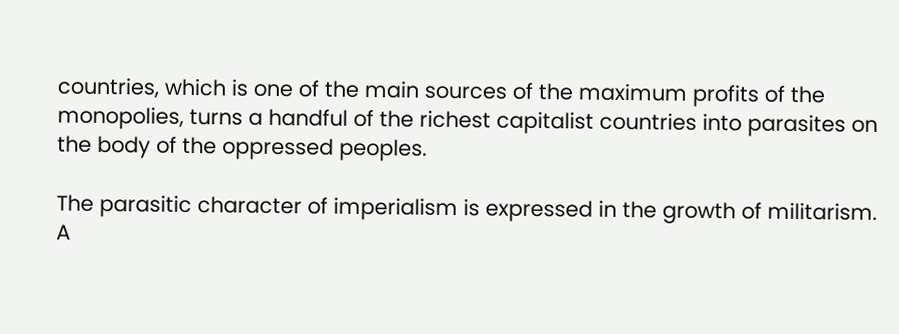countries, which is one of the main sources of the maximum profits of the monopolies, turns a handful of the richest capitalist countries into parasites on the body of the oppressed peoples.

The parasitic character of imperialism is expressed in the growth of militarism. A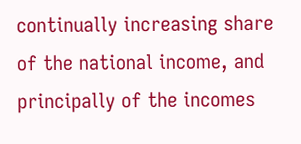continually increasing share of the national income, and principally of the incomes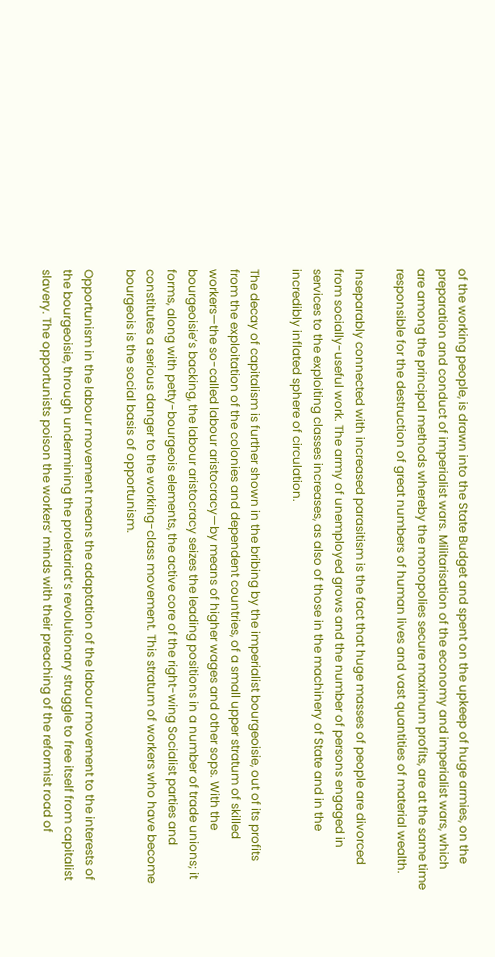of the working people, is drawn into the State Budget and spent on the upkeep of huge armies, on the preparation and conduct of imperialist wars. Militarisation of the economy and imperialist wars, which are among the principal methods whereby the monopolies secure maximum profits, are at the same time responsible for the destruction of great numbers of human lives and vast quantities of material wealth.

Inseparably connected with increased parasitism is the fact that huge masses of people are divorced from socially-useful work. The army of unemployed grows and the number of persons engaged in services to the exploiting classes increases, as also of those in the machinery of State and in the incredibly inflated sphere of circulation.

The decay of capitalism is further shown in the bribing by the imperialist bourgeoisie, out of its profits from the exploitation of the colonies and dependent countries, of a small upper stratum of skilled workers—the so-called labour aristocracy—by means of higher wages and other sops. With the bourgeoisie’s backing, the labour aristocracy seizes the leading positions in a number of trade unions; it forms, along with petty-bourgeois elements, the active core of the right-wing Socialist parties and constitutes a serious danger to the working-class movement. This stratum of workers who have become bourgeois is the social basis of opportunism.

Opportunism in the labour movement means the adaptation of the labour movement to the interests of the bourgeoisie, through undermining the proletariat’s revolutionary struggle to free itself from capitalist slavery. The opportunists poison the workers’ minds with their preaching of the reformist road of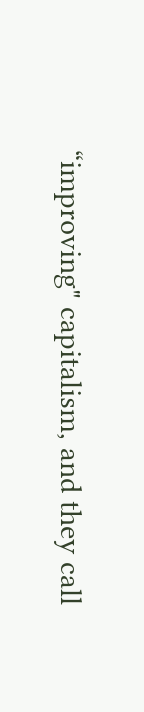“improving" capitalism, and they call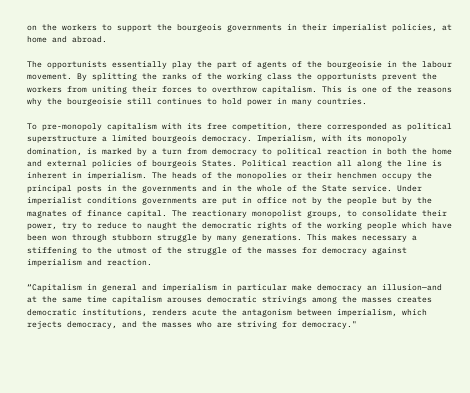on the workers to support the bourgeois governments in their imperialist policies, at home and abroad.

The opportunists essentially play the part of agents of the bourgeoisie in the labour movement. By splitting the ranks of the working class the opportunists prevent the workers from uniting their forces to overthrow capitalism. This is one of the reasons why the bourgeoisie still continues to hold power in many countries.

To pre-monopoly capitalism with its free competition, there corresponded as political superstructure a limited bourgeois democracy. Imperialism, with its monopoly domination, is marked by a turn from democracy to political reaction in both the home and external policies of bourgeois States. Political reaction all along the line is inherent in imperialism. The heads of the monopolies or their henchmen occupy the principal posts in the governments and in the whole of the State service. Under imperialist conditions governments are put in office not by the people but by the magnates of finance capital. The reactionary monopolist groups, to consolidate their power, try to reduce to naught the democratic rights of the working people which have been won through stubborn struggle by many generations. This makes necessary a stiffening to the utmost of the struggle of the masses for democracy against imperialism and reaction.

“Capitalism in general and imperialism in particular make democracy an illusion—and at the same time capitalism arouses democratic strivings among the masses creates democratic institutions, renders acute the antagonism between imperialism, which rejects democracy, and the masses who are striving for democracy."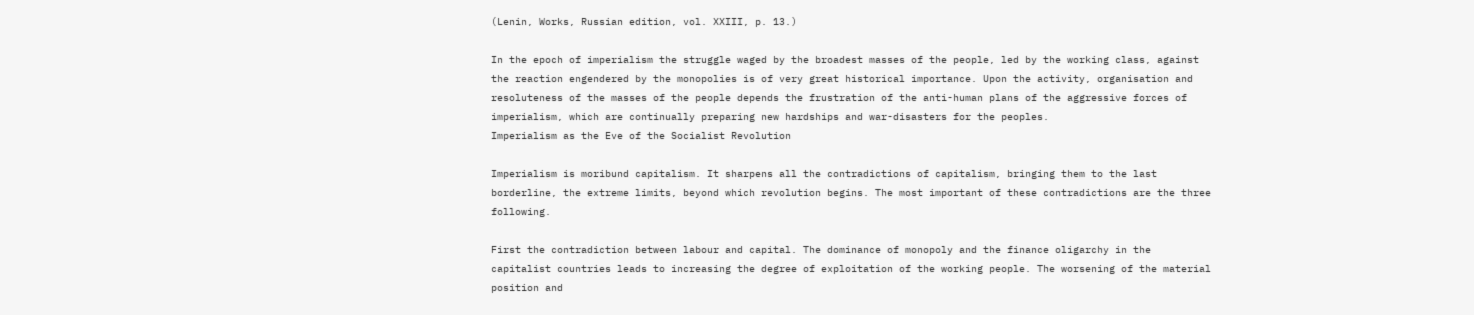(Lenin, Works, Russian edition, vol. XXIII, p. 13.)

In the epoch of imperialism the struggle waged by the broadest masses of the people, led by the working class, against the reaction engendered by the monopolies is of very great historical importance. Upon the activity, organisation and resoluteness of the masses of the people depends the frustration of the anti-human plans of the aggressive forces of imperialism, which are continually preparing new hardships and war-disasters for the peoples.
Imperialism as the Eve of the Socialist Revolution

Imperialism is moribund capitalism. It sharpens all the contradictions of capitalism, bringing them to the last borderline, the extreme limits, beyond which revolution begins. The most important of these contradictions are the three following.

First the contradiction between labour and capital. The dominance of monopoly and the finance oligarchy in the capitalist countries leads to increasing the degree of exploitation of the working people. The worsening of the material position and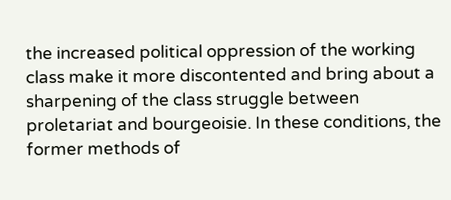the increased political oppression of the working class make it more discontented and bring about a sharpening of the class struggle between proletariat and bourgeoisie. In these conditions, the former methods of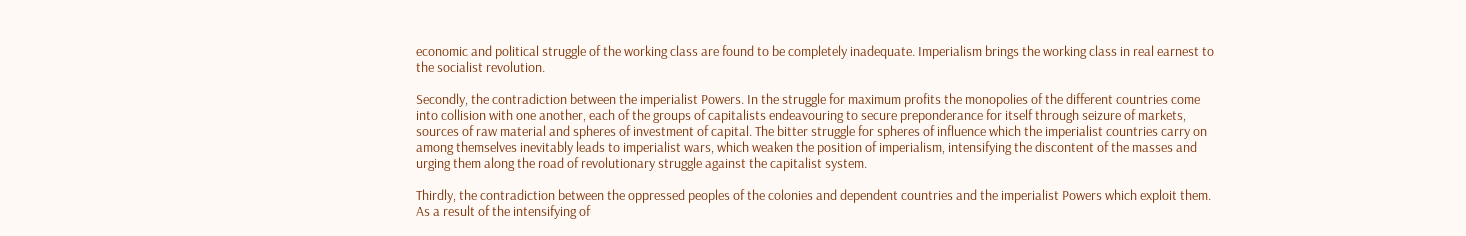economic and political struggle of the working class are found to be completely inadequate. Imperialism brings the working class in real earnest to the socialist revolution.

Secondly, the contradiction between the imperialist Powers. In the struggle for maximum profits the monopolies of the different countries come into collision with one another, each of the groups of capitalists endeavouring to secure preponderance for itself through seizure of markets, sources of raw material and spheres of investment of capital. The bitter struggle for spheres of influence which the imperialist countries carry on among themselves inevitably leads to imperialist wars, which weaken the position of imperialism, intensifying the discontent of the masses and urging them along the road of revolutionary struggle against the capitalist system.

Thirdly, the contradiction between the oppressed peoples of the colonies and dependent countries and the imperialist Powers which exploit them. As a result of the intensifying of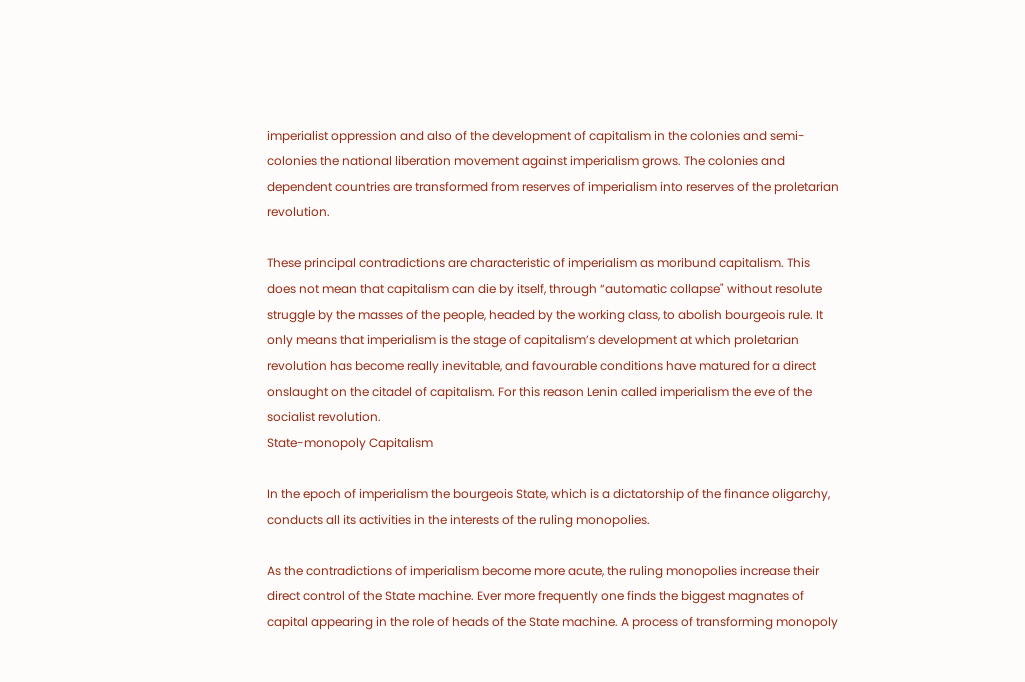imperialist oppression and also of the development of capitalism in the colonies and semi-colonies the national liberation movement against imperialism grows. The colonies and dependent countries are transformed from reserves of imperialism into reserves of the proletarian revolution.

These principal contradictions are characteristic of imperialism as moribund capitalism. This does not mean that capitalism can die by itself, through “automatic collapse" without resolute struggle by the masses of the people, headed by the working class, to abolish bourgeois rule. It only means that imperialism is the stage of capitalism’s development at which proletarian revolution has become really inevitable, and favourable conditions have matured for a direct onslaught on the citadel of capitalism. For this reason Lenin called imperialism the eve of the socialist revolution.
State-monopoly Capitalism

In the epoch of imperialism the bourgeois State, which is a dictatorship of the finance oligarchy, conducts all its activities in the interests of the ruling monopolies.

As the contradictions of imperialism become more acute, the ruling monopolies increase their direct control of the State machine. Ever more frequently one finds the biggest magnates of capital appearing in the role of heads of the State machine. A process of transforming monopoly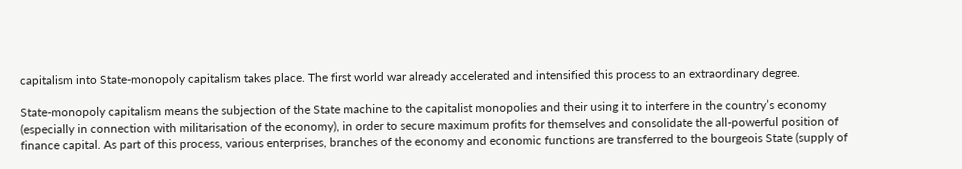capitalism into State-monopoly capitalism takes place. The first world war already accelerated and intensified this process to an extraordinary degree.

State-monopoly capitalism means the subjection of the State machine to the capitalist monopolies and their using it to interfere in the country’s economy (especially in connection with militarisation of the economy), in order to secure maximum profits for themselves and consolidate the all-powerful position of finance capital. As part of this process, various enterprises, branches of the economy and economic functions are transferred to the bourgeois State (supply of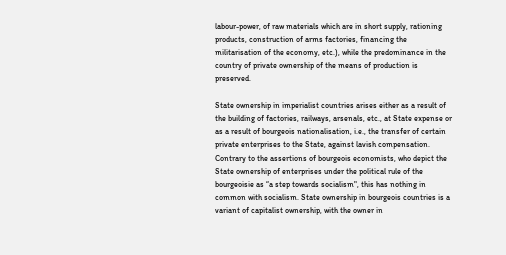labour-power, of raw materials which are in short supply, rationing products, construction of arms factories, financing the militarisation of the economy, etc.), while the predominance in the country of private ownership of the means of production is preserved.

State ownership in imperialist countries arises either as a result of the building of factories, railways, arsenals, etc., at State expense or as a result of bourgeois nationalisation, i.e., the transfer of certain private enterprises to the State, against lavish compensation. Contrary to the assertions of bourgeois economists, who depict the State ownership of enterprises under the political rule of the bourgeoisie as “a step towards socialism", this has nothing in common with socialism. State ownership in bourgeois countries is a variant of capitalist ownership, with the owner in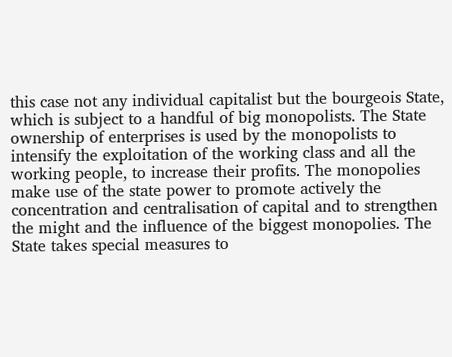this case not any individual capitalist but the bourgeois State, which is subject to a handful of big monopolists. The State ownership of enterprises is used by the monopolists to intensify the exploitation of the working class and all the working people, to increase their profits. The monopolies make use of the state power to promote actively the concentration and centralisation of capital and to strengthen the might and the influence of the biggest monopolies. The State takes special measures to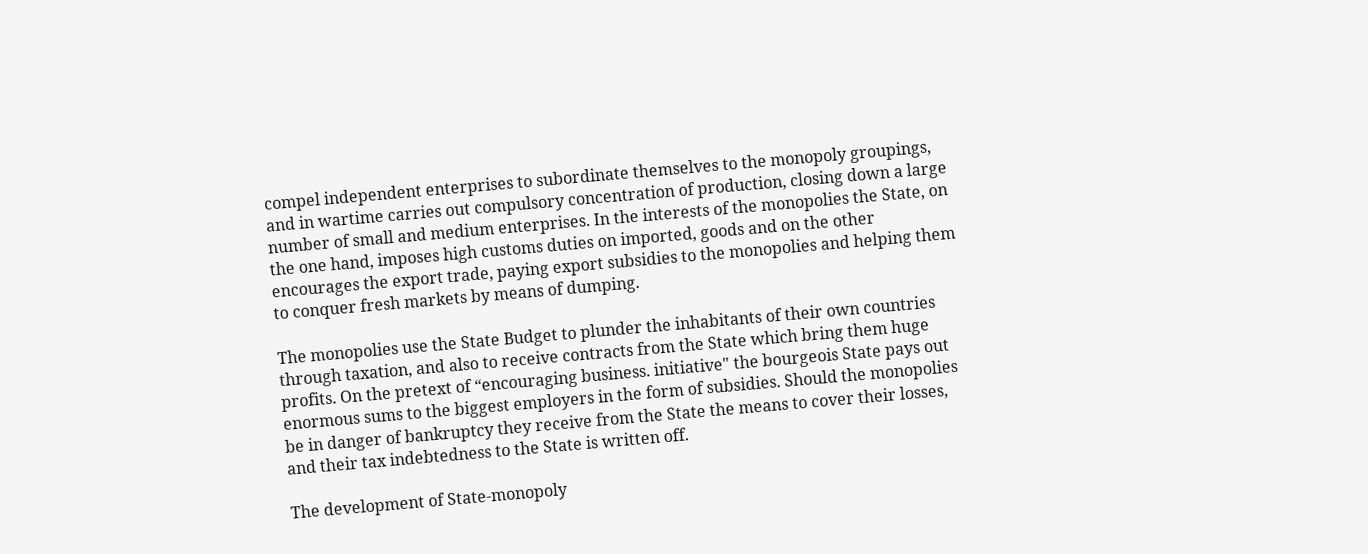compel independent enterprises to subordinate themselves to the monopoly groupings, and in wartime carries out compulsory concentration of production, closing down a large number of small and medium enterprises. In the interests of the monopolies the State, on the one hand, imposes high customs duties on imported, goods and on the other encourages the export trade, paying export subsidies to the monopolies and helping them to conquer fresh markets by means of dumping.

The monopolies use the State Budget to plunder the inhabitants of their own countries through taxation, and also to receive contracts from the State which bring them huge profits. On the pretext of “encouraging business. initiative" the bourgeois State pays out enormous sums to the biggest employers in the form of subsidies. Should the monopolies be in danger of bankruptcy they receive from the State the means to cover their losses, and their tax indebtedness to the State is written off.

The development of State-monopoly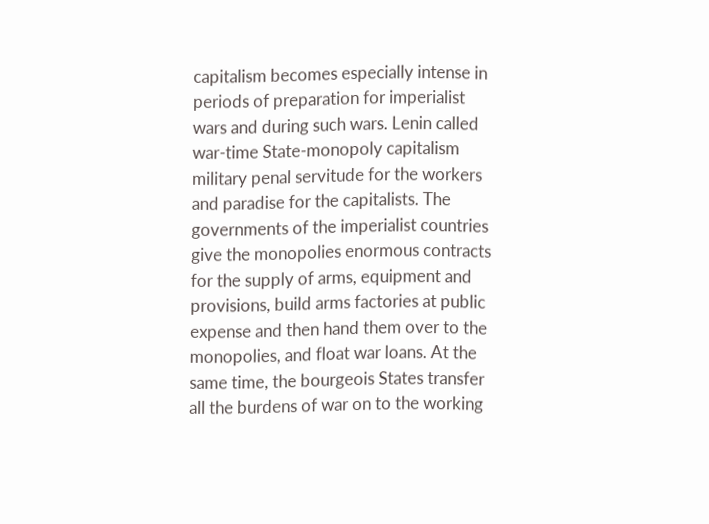capitalism becomes especially intense in periods of preparation for imperialist wars and during such wars. Lenin called war-time State-monopoly capitalism military penal servitude for the workers and paradise for the capitalists. The governments of the imperialist countries give the monopolies enormous contracts for the supply of arms, equipment and provisions, build arms factories at public expense and then hand them over to the monopolies, and float war loans. At the same time, the bourgeois States transfer all the burdens of war on to the working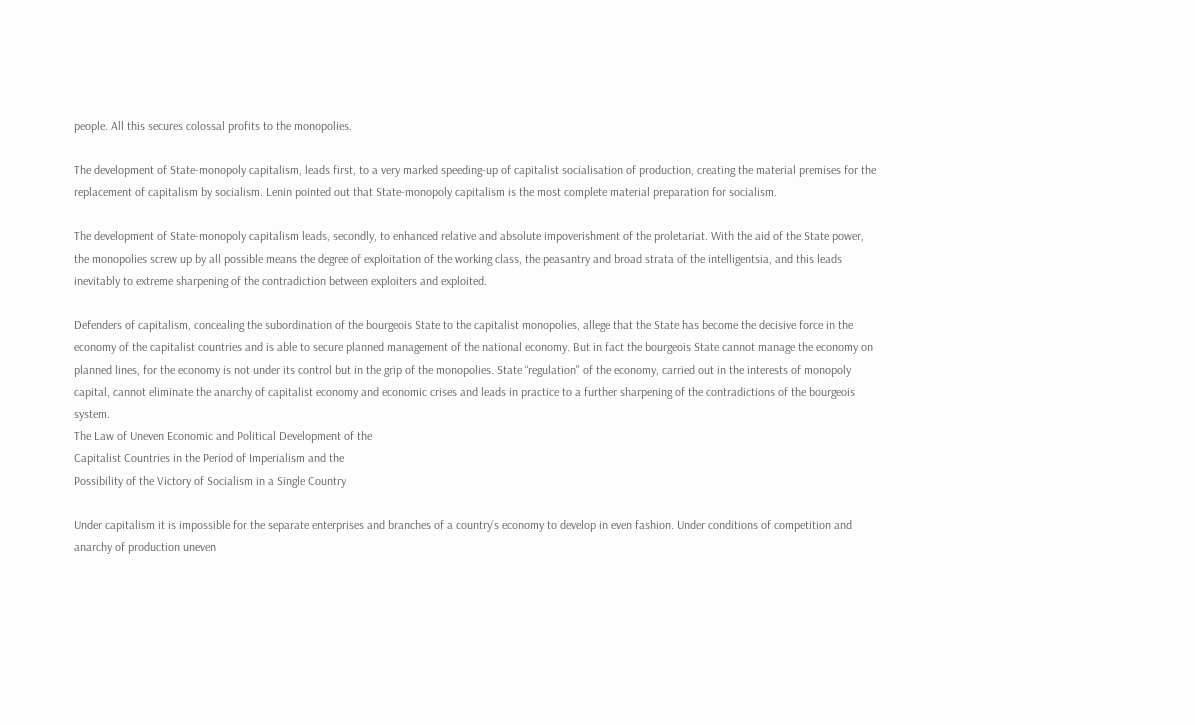people. All this secures colossal profits to the monopolies.

The development of State-monopoly capitalism, leads first, to a very marked speeding-up of capitalist socialisation of production, creating the material premises for the replacement of capitalism by socialism. Lenin pointed out that State-monopoly capitalism is the most complete material preparation for socialism.

The development of State-monopoly capitalism leads, secondly, to enhanced relative and absolute impoverishment of the proletariat. With the aid of the State power, the monopolies screw up by all possible means the degree of exploitation of the working class, the peasantry and broad strata of the intelligentsia, and this leads inevitably to extreme sharpening of the contradiction between exploiters and exploited.

Defenders of capitalism, concealing the subordination of the bourgeois State to the capitalist monopolies, allege that the State has become the decisive force in the economy of the capitalist countries and is able to secure planned management of the national economy. But in fact the bourgeois State cannot manage the economy on planned lines, for the economy is not under its control but in the grip of the monopolies. State “regulation" of the economy, carried out in the interests of monopoly capital, cannot eliminate the anarchy of capitalist economy and economic crises and leads in practice to a further sharpening of the contradictions of the bourgeois system.
The Law of Uneven Economic and Political Development of the
Capitalist Countries in the Period of Imperialism and the
Possibility of the Victory of Socialism in a Single Country

Under capitalism it is impossible for the separate enterprises and branches of a country’s economy to develop in even fashion. Under conditions of competition and anarchy of production uneven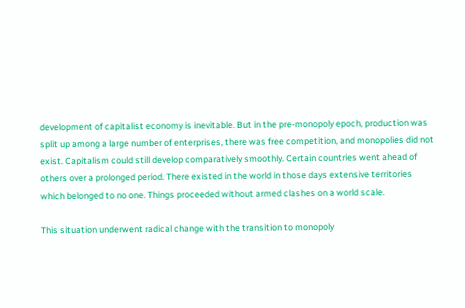development of capitalist economy is inevitable. But in the pre-monopoly epoch, production was split up among a large number of enterprises, there was free competition, and monopolies did not exist. Capitalism could still develop comparatively smoothly. Certain countries went ahead of others over a prolonged period. There existed in the world in those days extensive territories which belonged to no one. Things proceeded without armed clashes on a world scale.

This situation underwent radical change with the transition to monopoly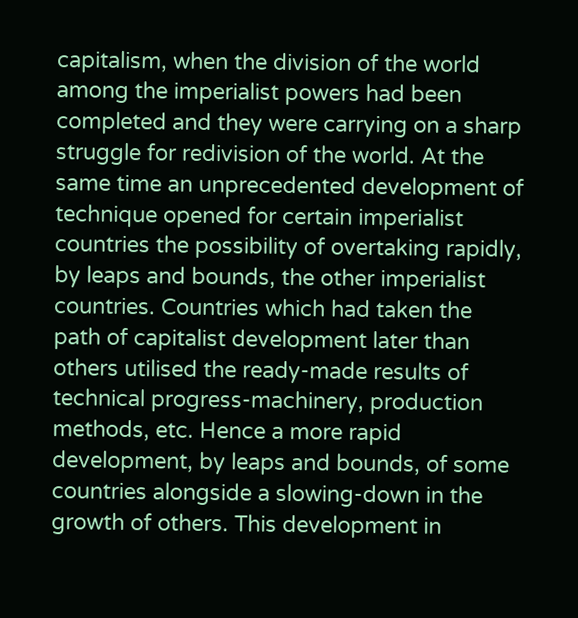capitalism, when the division of the world among the imperialist powers had been completed and they were carrying on a sharp struggle for redivision of the world. At the same time an unprecedented development of technique opened for certain imperialist countries the possibility of overtaking rapidly, by leaps and bounds, the other imperialist countries. Countries which had taken the path of capitalist development later than others utilised the ready-made results of technical progress-machinery, production methods, etc. Hence a more rapid development, by leaps and bounds, of some countries alongside a slowing-down in the growth of others. This development in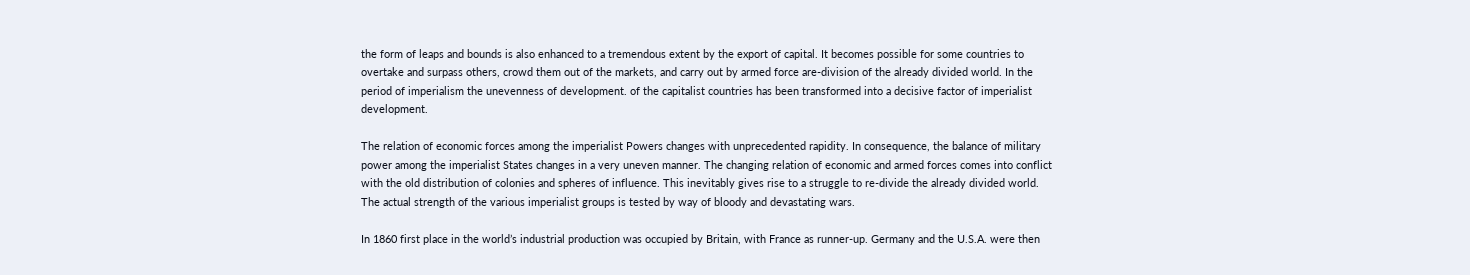the form of leaps and bounds is also enhanced to a tremendous extent by the export of capital. It becomes possible for some countries to overtake and surpass others, crowd them out of the markets, and carry out by armed force are-division of the already divided world. In the period of imperialism the unevenness of development. of the capitalist countries has been transformed into a decisive factor of imperialist development.

The relation of economic forces among the imperialist Powers changes with unprecedented rapidity. In consequence, the balance of military power among the imperialist States changes in a very uneven manner. The changing relation of economic and armed forces comes into conflict with the old distribution of colonies and spheres of influence. This inevitably gives rise to a struggle to re-divide the already divided world. The actual strength of the various imperialist groups is tested by way of bloody and devastating wars.

In 1860 first place in the world’s industrial production was occupied by Britain, with France as runner-up. Germany and the U.S.A. were then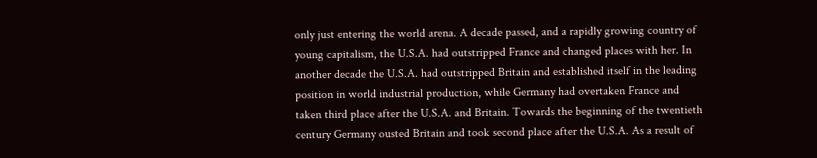only just entering the world arena. A decade passed, and a rapidly growing country of young capitalism, the U.S.A. had outstripped France and changed places with her. In another decade the U.S.A. had outstripped Britain and established itself in the leading position in world industrial production, while Germany had overtaken France and taken third place after the U.S.A. and Britain. Towards the beginning of the twentieth century Germany ousted Britain and took second place after the U.S.A. As a result of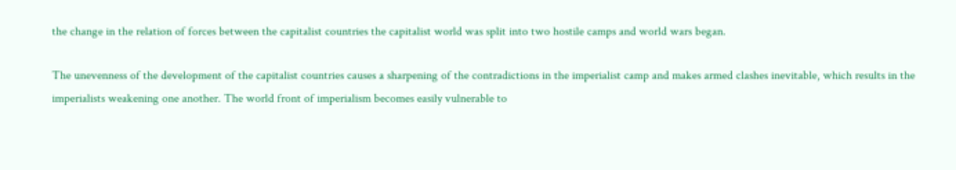the change in the relation of forces between the capitalist countries the capitalist world was split into two hostile camps and world wars began.

The unevenness of the development of the capitalist countries causes a sharpening of the contradictions in the imperialist camp and makes armed clashes inevitable, which results in the imperialists weakening one another. The world front of imperialism becomes easily vulnerable to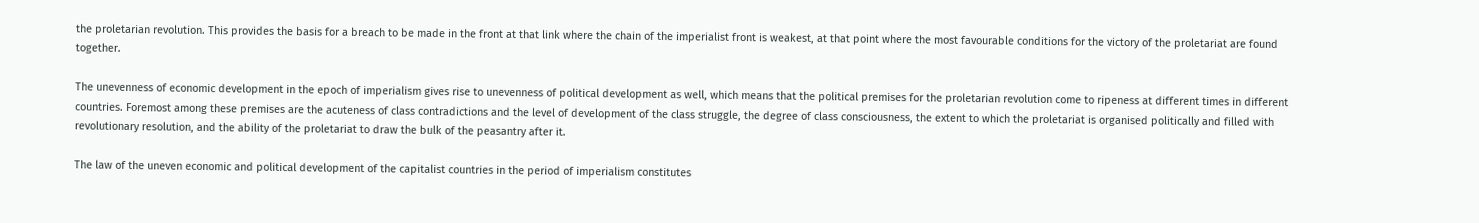the proletarian revolution. This provides the basis for a breach to be made in the front at that link where the chain of the imperialist front is weakest, at that point where the most favourable conditions for the victory of the proletariat are found together.

The unevenness of economic development in the epoch of imperialism gives rise to unevenness of political development as well, which means that the political premises for the proletarian revolution come to ripeness at different times in different countries. Foremost among these premises are the acuteness of class contradictions and the level of development of the class struggle, the degree of class consciousness, the extent to which the proletariat is organised politically and filled with revolutionary resolution, and the ability of the proletariat to draw the bulk of the peasantry after it.

The law of the uneven economic and political development of the capitalist countries in the period of imperialism constitutes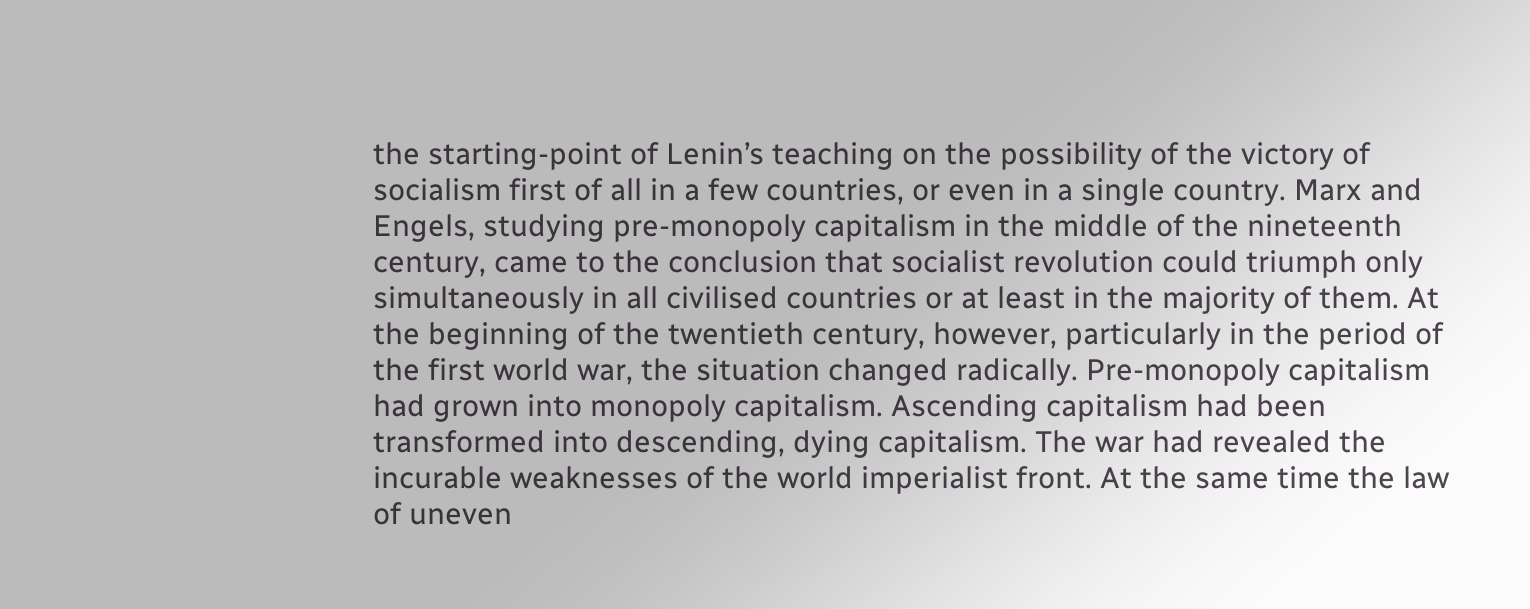the starting-point of Lenin’s teaching on the possibility of the victory of socialism first of all in a few countries, or even in a single country. Marx and Engels, studying pre-monopoly capitalism in the middle of the nineteenth century, came to the conclusion that socialist revolution could triumph only simultaneously in all civilised countries or at least in the majority of them. At the beginning of the twentieth century, however, particularly in the period of the first world war, the situation changed radically. Pre-monopoly capitalism had grown into monopoly capitalism. Ascending capitalism had been transformed into descending, dying capitalism. The war had revealed the incurable weaknesses of the world imperialist front. At the same time the law of uneven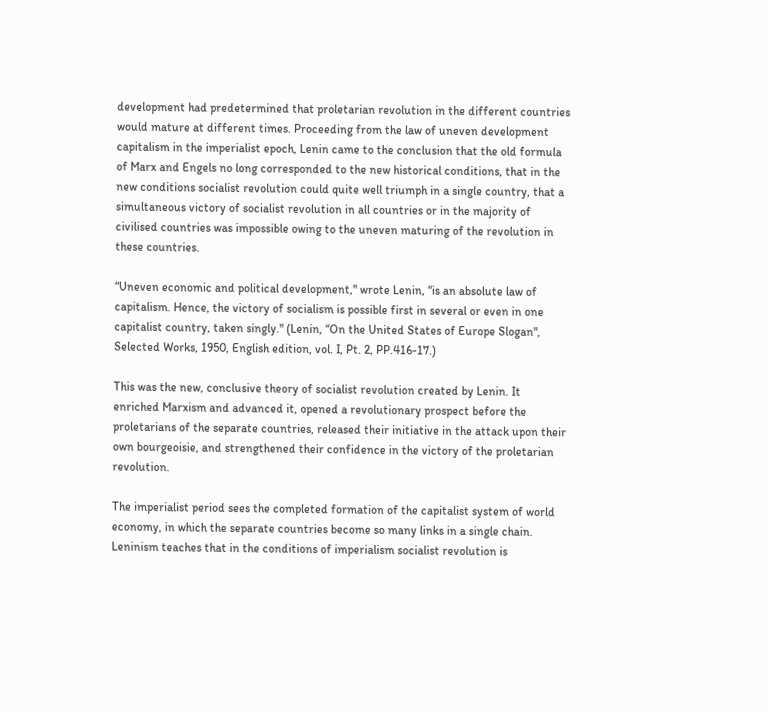development had predetermined that proletarian revolution in the different countries would mature at different times. Proceeding from the law of uneven development capitalism in the imperialist epoch, Lenin came to the conclusion that the old formula of Marx and Engels no long corresponded to the new historical conditions, that in the new conditions socialist revolution could quite well triumph in a single country, that a simultaneous victory of socialist revolution in all countries or in the majority of civilised countries was impossible owing to the uneven maturing of the revolution in these countries.

“Uneven economic and political development," wrote Lenin, “is an absolute law of capitalism. Hence, the victory of socialism is possible first in several or even in one capitalist country, taken singly." (Lenin, “On the United States of Europe Slogan", Selected Works, 1950, English edition, vol. I, Pt. 2, PP.416-17.)

This was the new, conclusive theory of socialist revolution created by Lenin. It enriched Marxism and advanced it, opened a revolutionary prospect before the proletarians of the separate countries, released their initiative in the attack upon their own bourgeoisie, and strengthened their confidence in the victory of the proletarian revolution.

The imperialist period sees the completed formation of the capitalist system of world economy, in which the separate countries become so many links in a single chain. Leninism teaches that in the conditions of imperialism socialist revolution is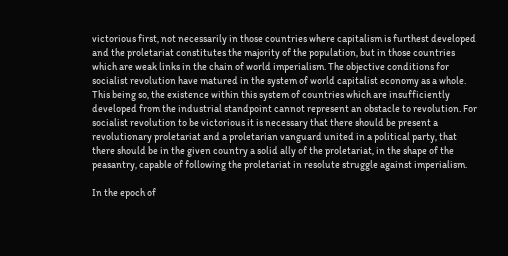victorious first, not necessarily in those countries where capitalism is furthest developed and the proletariat constitutes the majority of the population, but in those countries which are weak links in the chain of world imperialism. The objective conditions for socialist revolution have matured in the system of world capitalist economy as a whole. This being so, the existence within this system of countries which are insufficiently developed from the industrial standpoint cannot represent an obstacle to revolution. For socialist revolution to be victorious it is necessary that there should be present a revolutionary proletariat and a proletarian vanguard united in a political party, that there should be in the given country a solid ally of the proletariat, in the shape of the peasantry, capable of following the proletariat in resolute struggle against imperialism.

In the epoch of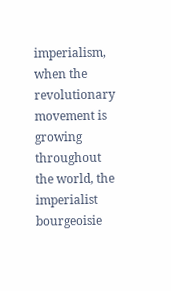imperialism, when the revolutionary movement is growing throughout the world, the imperialist bourgeoisie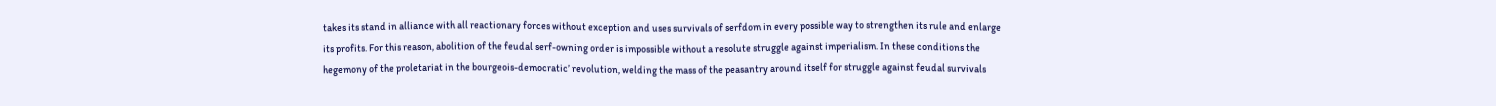takes its stand in alliance with all reactionary forces without exception and uses survivals of serfdom in every possible way to strengthen its rule and enlarge its profits. For this reason, abolition of the feudal serf-owning order is impossible without a resolute struggle against imperialism. In these conditions the hegemony of the proletariat in the bourgeois-democratic’ revolution, welding the mass of the peasantry around itself for struggle against feudal survivals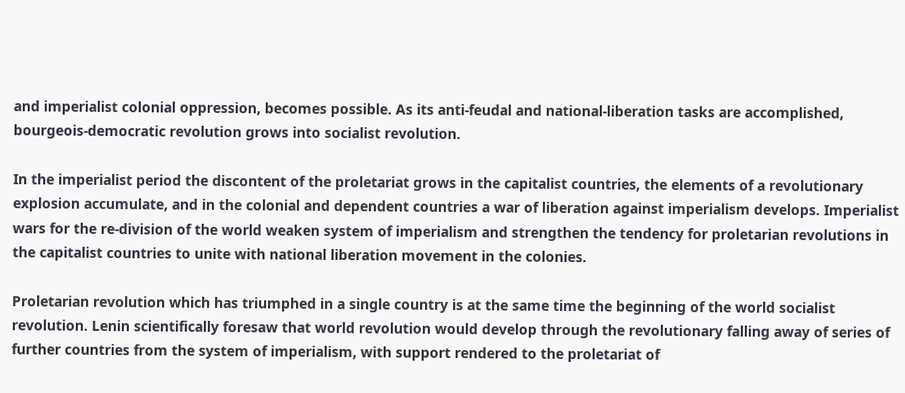and imperialist colonial oppression, becomes possible. As its anti-feudal and national-liberation tasks are accomplished, bourgeois-democratic revolution grows into socialist revolution.

In the imperialist period the discontent of the proletariat grows in the capitalist countries, the elements of a revolutionary explosion accumulate, and in the colonial and dependent countries a war of liberation against imperialism develops. Imperialist wars for the re-division of the world weaken system of imperialism and strengthen the tendency for proletarian revolutions in the capitalist countries to unite with national liberation movement in the colonies.

Proletarian revolution which has triumphed in a single country is at the same time the beginning of the world socialist revolution. Lenin scientifically foresaw that world revolution would develop through the revolutionary falling away of series of further countries from the system of imperialism, with support rendered to the proletariat of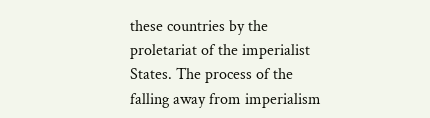these countries by the proletariat of the imperialist States. The process of the falling away from imperialism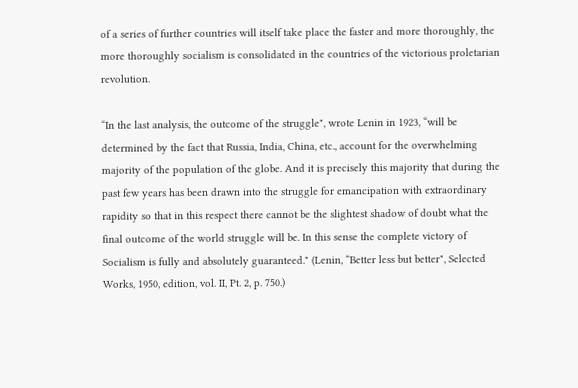of a series of further countries will itself take place the faster and more thoroughly, the more thoroughly socialism is consolidated in the countries of the victorious proletarian revolution.

“In the last analysis, the outcome of the struggle", wrote Lenin in 1923, “will be determined by the fact that Russia, India, China, etc., account for the overwhelming majority of the population of the globe. And it is precisely this majority that during the past few years has been drawn into the struggle for emancipation with extraordinary rapidity so that in this respect there cannot be the slightest shadow of doubt what the final outcome of the world struggle will be. In this sense the complete victory of Socialism is fully and absolutely guaranteed." (Lenin, “Better less but better", Selected Works, 1950, edition, vol. II, Pt. 2, p. 750.)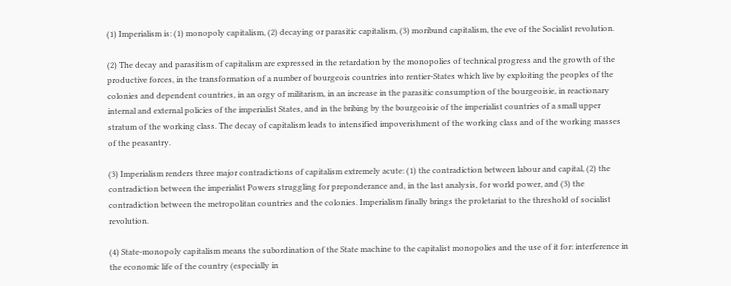(1) Imperialism is: (1) monopoly capitalism, (2) decaying or parasitic capitalism, (3) moribund capitalism, the eve of the Socialist revolution.

(2) The decay and parasitism of capitalism are expressed in the retardation by the monopolies of technical progress and the growth of the productive forces, in the transformation of a number of bourgeois countries into rentier-States which live by exploiting the peoples of the colonies and dependent countries, in an orgy of militarism, in an increase in the parasitic consumption of the bourgeoisie, in reactionary internal and external policies of the imperialist States, and in the bribing by the bourgeoisie of the imperialist countries of a small upper stratum of the working class. The decay of capitalism leads to intensified impoverishment of the working class and of the working masses of the peasantry.

(3) Imperialism renders three major contradictions of capitalism extremely acute: (1) the contradiction between labour and capital, (2) the contradiction between the imperialist Powers struggling for preponderance and, in the last analysis, for world power, and (3) the contradiction between the metropolitan countries and the colonies. Imperialism finally brings the proletariat to the threshold of socialist revolution.

(4) State-monopoly capitalism means the subordination of the State machine to the capitalist monopolies and the use of it for: interference in the economic life of the country (especially in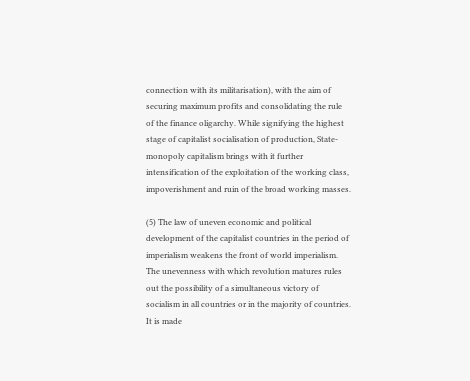connection with its militarisation), with the aim of securing maximum profits and consolidating the rule of the finance oligarchy. While signifying the highest stage of capitalist socialisation of production, State-monopoly capitalism brings with it further intensification of the exploitation of the working class, impoverishment and ruin of the broad working masses.

(5) The law of uneven economic and political development of the capitalist countries in the period of imperialism weakens the front of world imperialism. The unevenness with which revolution matures rules out the possibility of a simultaneous victory of socialism in all countries or in the majority of countries. It is made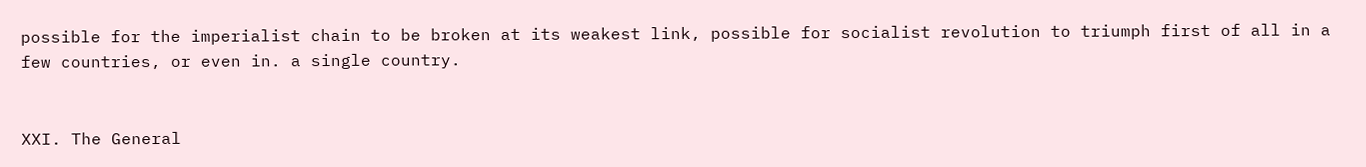possible for the imperialist chain to be broken at its weakest link, possible for socialist revolution to triumph first of all in a few countries, or even in. a single country.


XXI. The General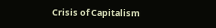Crisis of Capitalism